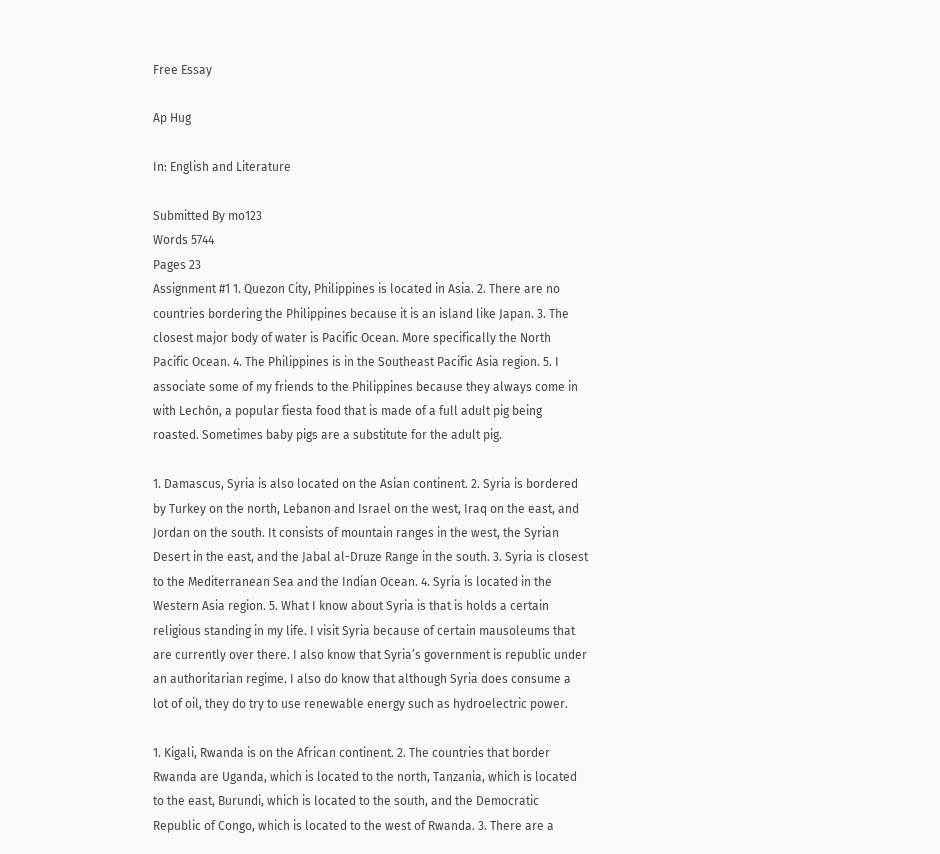Free Essay

Ap Hug

In: English and Literature

Submitted By mo123
Words 5744
Pages 23
Assignment #1 1. Quezon City, Philippines is located in Asia. 2. There are no countries bordering the Philippines because it is an island like Japan. 3. The closest major body of water is Pacific Ocean. More specifically the North Pacific Ocean. 4. The Philippines is in the Southeast Pacific Asia region. 5. I associate some of my friends to the Philippines because they always come in with Lechón, a popular fiesta food that is made of a full adult pig being roasted. Sometimes baby pigs are a substitute for the adult pig.

1. Damascus, Syria is also located on the Asian continent. 2. Syria is bordered by Turkey on the north, Lebanon and Israel on the west, Iraq on the east, and Jordan on the south. It consists of mountain ranges in the west, the Syrian Desert in the east, and the Jabal al-Druze Range in the south. 3. Syria is closest to the Mediterranean Sea and the Indian Ocean. 4. Syria is located in the Western Asia region. 5. What I know about Syria is that is holds a certain religious standing in my life. I visit Syria because of certain mausoleums that are currently over there. I also know that Syria’s government is republic under an authoritarian regime. I also do know that although Syria does consume a lot of oil, they do try to use renewable energy such as hydroelectric power.

1. Kigali, Rwanda is on the African continent. 2. The countries that border Rwanda are Uganda, which is located to the north, Tanzania, which is located to the east, Burundi, which is located to the south, and the Democratic Republic of Congo, which is located to the west of Rwanda. 3. There are a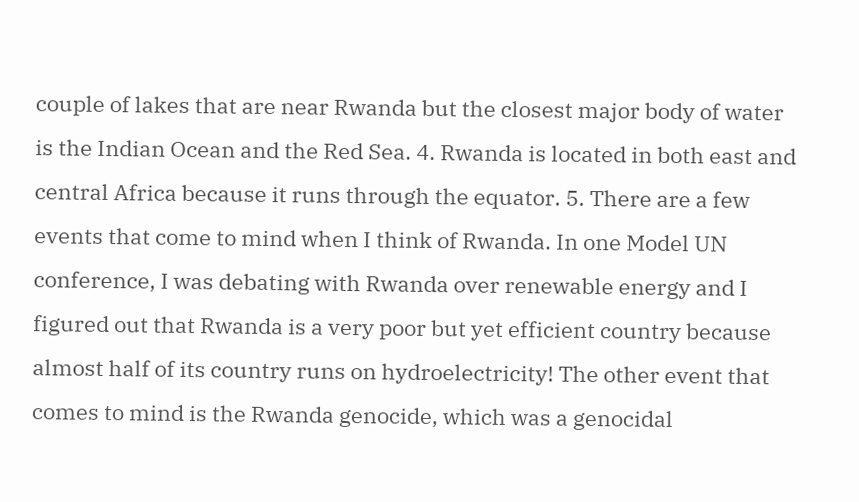couple of lakes that are near Rwanda but the closest major body of water is the Indian Ocean and the Red Sea. 4. Rwanda is located in both east and central Africa because it runs through the equator. 5. There are a few events that come to mind when I think of Rwanda. In one Model UN conference, I was debating with Rwanda over renewable energy and I figured out that Rwanda is a very poor but yet efficient country because almost half of its country runs on hydroelectricity! The other event that comes to mind is the Rwanda genocide, which was a genocidal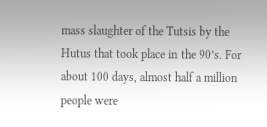mass slaughter of the Tutsis by the Hutus that took place in the 90’s. For about 100 days, almost half a million people were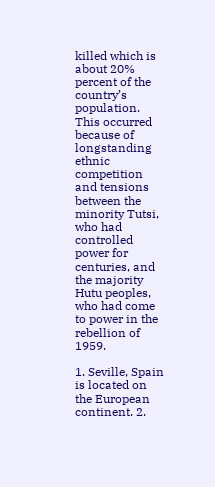killed which is about 20% percent of the country’s population. This occurred because of longstanding ethnic competition and tensions between the minority Tutsi, who had controlled power for centuries, and the majority Hutu peoples, who had come to power in the rebellion of 1959.

1. Seville, Spain is located on the European continent. 2.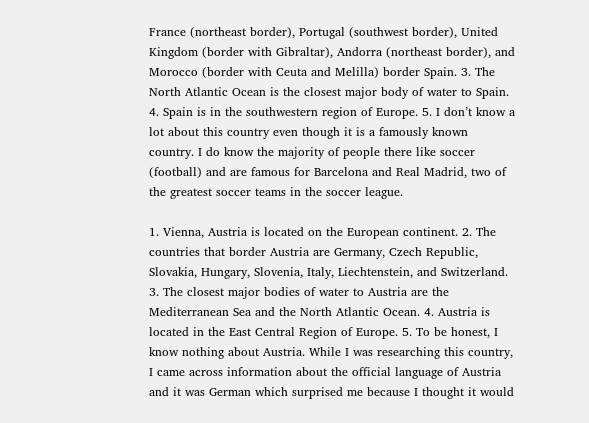France (northeast border), Portugal (southwest border), United Kingdom (border with Gibraltar), Andorra (northeast border), and Morocco (border with Ceuta and Melilla) border Spain. 3. The North Atlantic Ocean is the closest major body of water to Spain. 4. Spain is in the southwestern region of Europe. 5. I don’t know a lot about this country even though it is a famously known country. I do know the majority of people there like soccer (football) and are famous for Barcelona and Real Madrid, two of the greatest soccer teams in the soccer league.

1. Vienna, Austria is located on the European continent. 2. The countries that border Austria are Germany, Czech Republic, Slovakia, Hungary, Slovenia, Italy, Liechtenstein, and Switzerland. 3. The closest major bodies of water to Austria are the Mediterranean Sea and the North Atlantic Ocean. 4. Austria is located in the East Central Region of Europe. 5. To be honest, I know nothing about Austria. While I was researching this country, I came across information about the official language of Austria and it was German which surprised me because I thought it would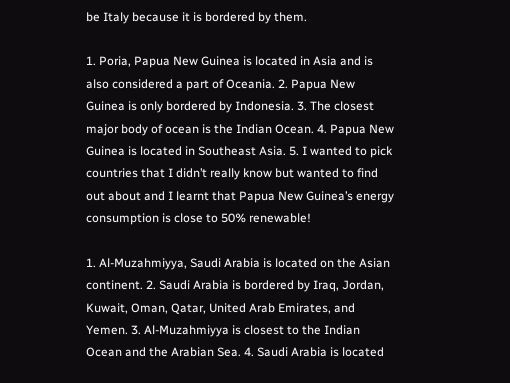be Italy because it is bordered by them.

1. Poria, Papua New Guinea is located in Asia and is also considered a part of Oceania. 2. Papua New Guinea is only bordered by Indonesia. 3. The closest major body of ocean is the Indian Ocean. 4. Papua New Guinea is located in Southeast Asia. 5. I wanted to pick countries that I didn’t really know but wanted to find out about and I learnt that Papua New Guinea’s energy consumption is close to 50% renewable!

1. Al-Muzahmiyya, Saudi Arabia is located on the Asian continent. 2. Saudi Arabia is bordered by Iraq, Jordan, Kuwait, Oman, Qatar, United Arab Emirates, and Yemen. 3. Al-Muzahmiyya is closest to the Indian Ocean and the Arabian Sea. 4. Saudi Arabia is located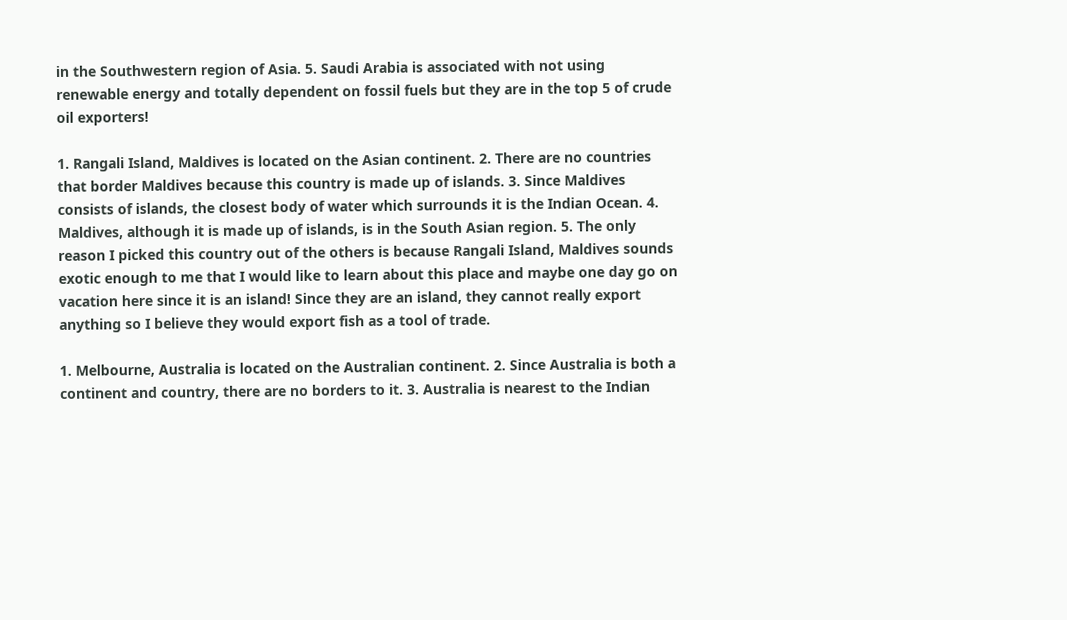in the Southwestern region of Asia. 5. Saudi Arabia is associated with not using renewable energy and totally dependent on fossil fuels but they are in the top 5 of crude oil exporters!

1. Rangali Island, Maldives is located on the Asian continent. 2. There are no countries that border Maldives because this country is made up of islands. 3. Since Maldives consists of islands, the closest body of water which surrounds it is the Indian Ocean. 4. Maldives, although it is made up of islands, is in the South Asian region. 5. The only reason I picked this country out of the others is because Rangali Island, Maldives sounds exotic enough to me that I would like to learn about this place and maybe one day go on vacation here since it is an island! Since they are an island, they cannot really export anything so I believe they would export fish as a tool of trade.

1. Melbourne, Australia is located on the Australian continent. 2. Since Australia is both a continent and country, there are no borders to it. 3. Australia is nearest to the Indian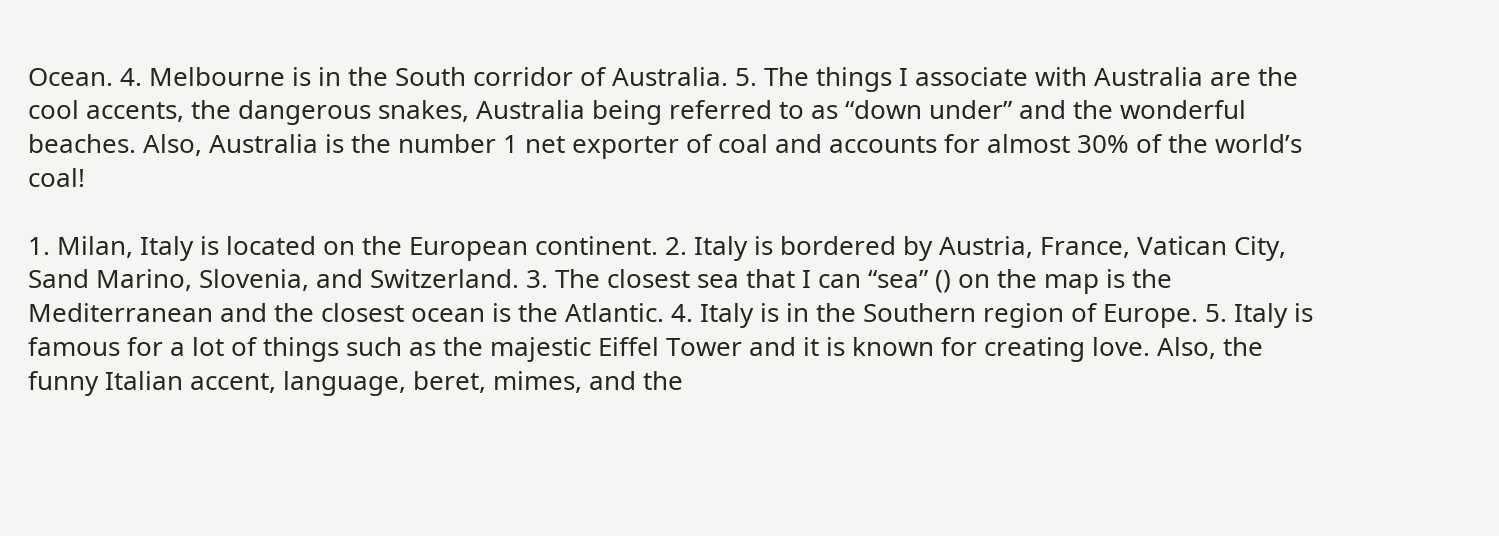Ocean. 4. Melbourne is in the South corridor of Australia. 5. The things I associate with Australia are the cool accents, the dangerous snakes, Australia being referred to as “down under” and the wonderful beaches. Also, Australia is the number 1 net exporter of coal and accounts for almost 30% of the world’s coal!

1. Milan, Italy is located on the European continent. 2. Italy is bordered by Austria, France, Vatican City, Sand Marino, Slovenia, and Switzerland. 3. The closest sea that I can “sea” () on the map is the Mediterranean and the closest ocean is the Atlantic. 4. Italy is in the Southern region of Europe. 5. Italy is famous for a lot of things such as the majestic Eiffel Tower and it is known for creating love. Also, the funny Italian accent, language, beret, mimes, and the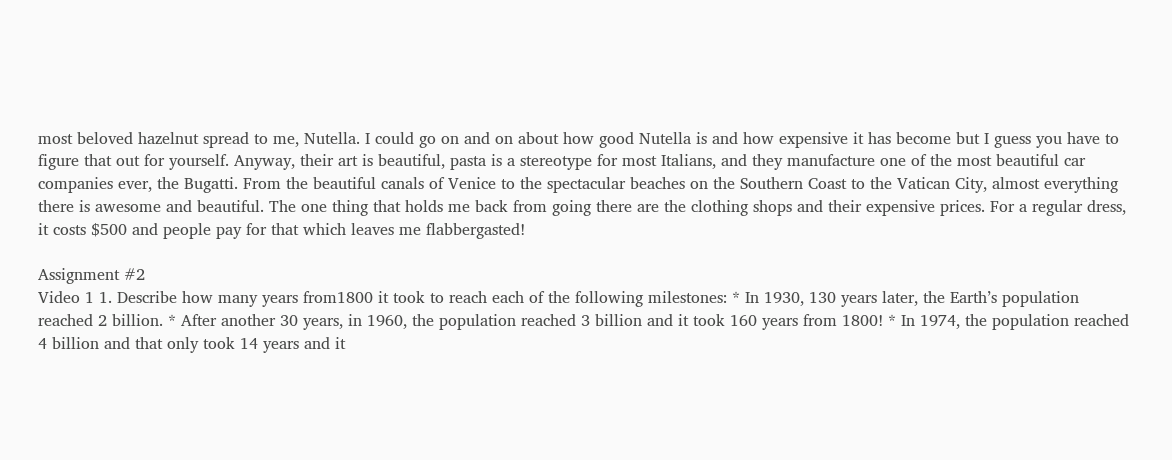most beloved hazelnut spread to me, Nutella. I could go on and on about how good Nutella is and how expensive it has become but I guess you have to figure that out for yourself. Anyway, their art is beautiful, pasta is a stereotype for most Italians, and they manufacture one of the most beautiful car companies ever, the Bugatti. From the beautiful canals of Venice to the spectacular beaches on the Southern Coast to the Vatican City, almost everything there is awesome and beautiful. The one thing that holds me back from going there are the clothing shops and their expensive prices. For a regular dress, it costs $500 and people pay for that which leaves me flabbergasted!

Assignment #2
Video 1 1. Describe how many years from1800 it took to reach each of the following milestones: * In 1930, 130 years later, the Earth’s population reached 2 billion. * After another 30 years, in 1960, the population reached 3 billion and it took 160 years from 1800! * In 1974, the population reached 4 billion and that only took 14 years and it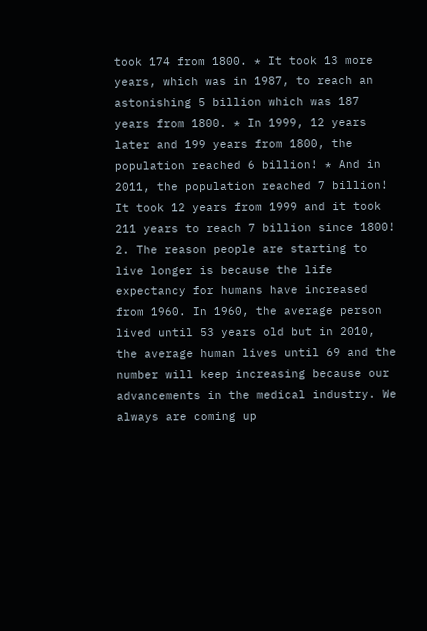took 174 from 1800. * It took 13 more years, which was in 1987, to reach an astonishing 5 billion which was 187 years from 1800. * In 1999, 12 years later and 199 years from 1800, the population reached 6 billion! * And in 2011, the population reached 7 billion! It took 12 years from 1999 and it took 211 years to reach 7 billion since 1800! 2. The reason people are starting to live longer is because the life expectancy for humans have increased from 1960. In 1960, the average person lived until 53 years old but in 2010, the average human lives until 69 and the number will keep increasing because our advancements in the medical industry. We always are coming up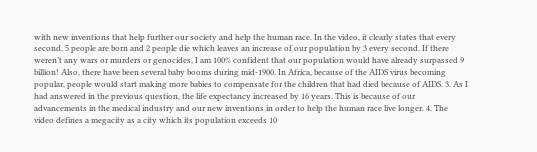with new inventions that help further our society and help the human race. In the video, it clearly states that every second, 5 people are born and 2 people die which leaves an increase of our population by 3 every second. If there weren’t any wars or murders or genocides, I am 100% confident that our population would have already surpassed 9 billion! Also, there have been several baby booms during mid-1900. In Africa, because of the AIDS virus becoming popular, people would start making more babies to compensate for the children that had died because of AIDS. 3. As I had answered in the previous question, the life expectancy increased by 16 years. This is because of our advancements in the medical industry and our new inventions in order to help the human race live longer. 4. The video defines a megacity as a city which its population exceeds 10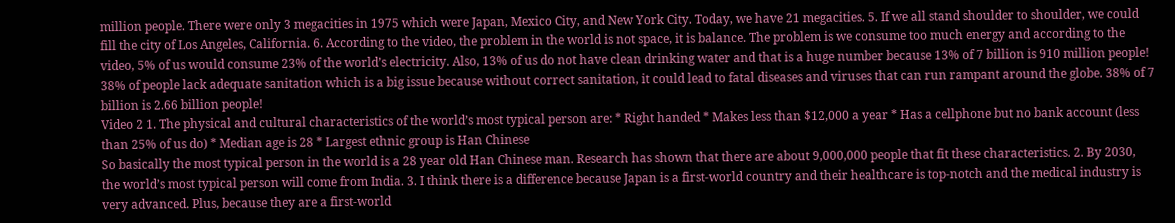million people. There were only 3 megacities in 1975 which were Japan, Mexico City, and New York City. Today, we have 21 megacities. 5. If we all stand shoulder to shoulder, we could fill the city of Los Angeles, California. 6. According to the video, the problem in the world is not space, it is balance. The problem is we consume too much energy and according to the video, 5% of us would consume 23% of the world’s electricity. Also, 13% of us do not have clean drinking water and that is a huge number because 13% of 7 billion is 910 million people! 38% of people lack adequate sanitation which is a big issue because without correct sanitation, it could lead to fatal diseases and viruses that can run rampant around the globe. 38% of 7 billion is 2.66 billion people!
Video 2 1. The physical and cultural characteristics of the world’s most typical person are: * Right handed * Makes less than $12,000 a year * Has a cellphone but no bank account (less than 25% of us do) * Median age is 28 * Largest ethnic group is Han Chinese
So basically the most typical person in the world is a 28 year old Han Chinese man. Research has shown that there are about 9,000,000 people that fit these characteristics. 2. By 2030, the world’s most typical person will come from India. 3. I think there is a difference because Japan is a first-world country and their healthcare is top-notch and the medical industry is very advanced. Plus, because they are a first-world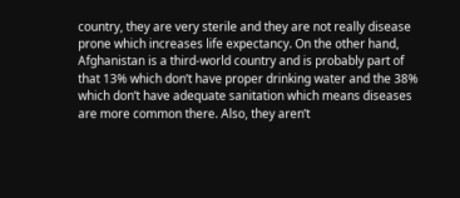country, they are very sterile and they are not really disease prone which increases life expectancy. On the other hand, Afghanistan is a third-world country and is probably part of that 13% which don’t have proper drinking water and the 38% which don’t have adequate sanitation which means diseases are more common there. Also, they aren’t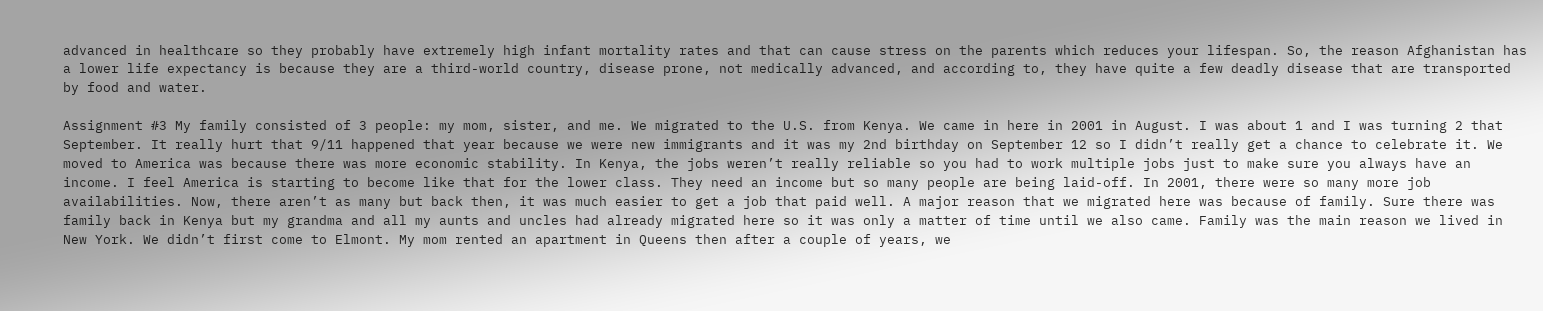advanced in healthcare so they probably have extremely high infant mortality rates and that can cause stress on the parents which reduces your lifespan. So, the reason Afghanistan has a lower life expectancy is because they are a third-world country, disease prone, not medically advanced, and according to, they have quite a few deadly disease that are transported by food and water.

Assignment #3 My family consisted of 3 people: my mom, sister, and me. We migrated to the U.S. from Kenya. We came in here in 2001 in August. I was about 1 and I was turning 2 that September. It really hurt that 9/11 happened that year because we were new immigrants and it was my 2nd birthday on September 12 so I didn’t really get a chance to celebrate it. We moved to America was because there was more economic stability. In Kenya, the jobs weren’t really reliable so you had to work multiple jobs just to make sure you always have an income. I feel America is starting to become like that for the lower class. They need an income but so many people are being laid-off. In 2001, there were so many more job availabilities. Now, there aren’t as many but back then, it was much easier to get a job that paid well. A major reason that we migrated here was because of family. Sure there was family back in Kenya but my grandma and all my aunts and uncles had already migrated here so it was only a matter of time until we also came. Family was the main reason we lived in New York. We didn’t first come to Elmont. My mom rented an apartment in Queens then after a couple of years, we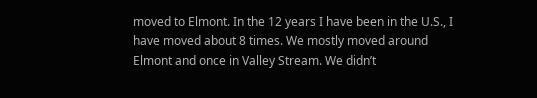moved to Elmont. In the 12 years I have been in the U.S., I have moved about 8 times. We mostly moved around Elmont and once in Valley Stream. We didn’t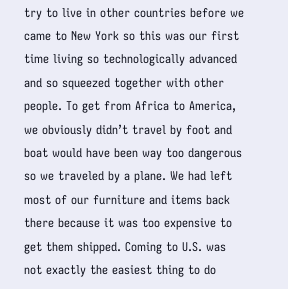try to live in other countries before we came to New York so this was our first time living so technologically advanced and so squeezed together with other people. To get from Africa to America, we obviously didn’t travel by foot and boat would have been way too dangerous so we traveled by a plane. We had left most of our furniture and items back there because it was too expensive to get them shipped. Coming to U.S. was not exactly the easiest thing to do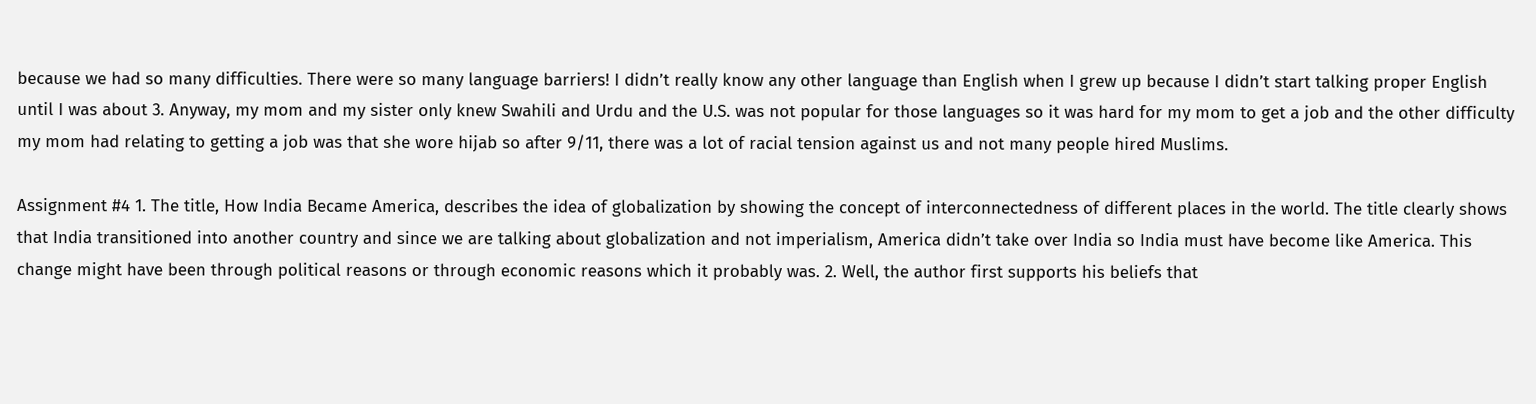because we had so many difficulties. There were so many language barriers! I didn’t really know any other language than English when I grew up because I didn’t start talking proper English until I was about 3. Anyway, my mom and my sister only knew Swahili and Urdu and the U.S. was not popular for those languages so it was hard for my mom to get a job and the other difficulty my mom had relating to getting a job was that she wore hijab so after 9/11, there was a lot of racial tension against us and not many people hired Muslims.

Assignment #4 1. The title, How India Became America, describes the idea of globalization by showing the concept of interconnectedness of different places in the world. The title clearly shows that India transitioned into another country and since we are talking about globalization and not imperialism, America didn’t take over India so India must have become like America. This change might have been through political reasons or through economic reasons which it probably was. 2. Well, the author first supports his beliefs that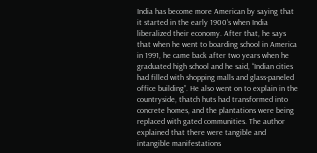India has become more American by saying that it started in the early 1900’s when India liberalized their economy. After that, he says that when he went to boarding school in America in 1991, he came back after two years when he graduated high school and he said, “Indian cities had filled with shopping malls and glass-paneled office building”. He also went on to explain in the countryside, thatch huts had transformed into concrete homes, and the plantations were being replaced with gated communities. The author explained that there were tangible and intangible manifestations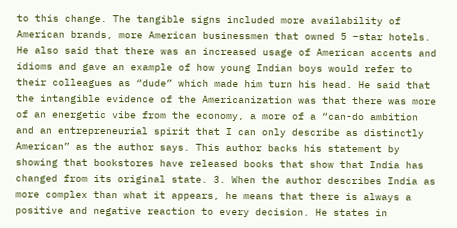to this change. The tangible signs included more availability of American brands, more American businessmen that owned 5 –star hotels. He also said that there was an increased usage of American accents and idioms and gave an example of how young Indian boys would refer to their colleagues as “dude” which made him turn his head. He said that the intangible evidence of the Americanization was that there was more of an energetic vibe from the economy, a more of a “can-do ambition and an entrepreneurial spirit that I can only describe as distinctly American” as the author says. This author backs his statement by showing that bookstores have released books that show that India has changed from its original state. 3. When the author describes India as more complex than what it appears, he means that there is always a positive and negative reaction to every decision. He states in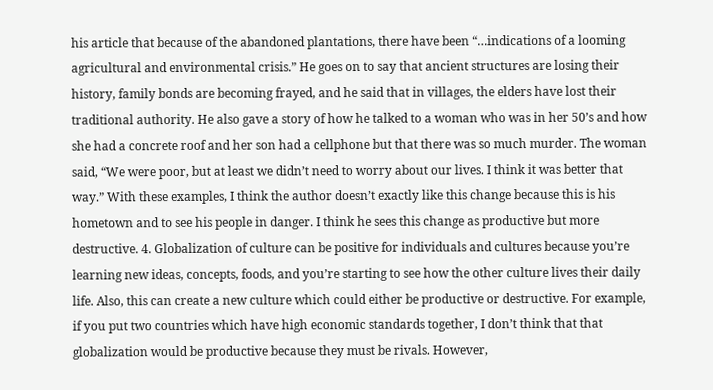his article that because of the abandoned plantations, there have been “…indications of a looming agricultural and environmental crisis.” He goes on to say that ancient structures are losing their history, family bonds are becoming frayed, and he said that in villages, the elders have lost their traditional authority. He also gave a story of how he talked to a woman who was in her 50’s and how she had a concrete roof and her son had a cellphone but that there was so much murder. The woman said, “We were poor, but at least we didn’t need to worry about our lives. I think it was better that way.” With these examples, I think the author doesn’t exactly like this change because this is his hometown and to see his people in danger. I think he sees this change as productive but more destructive. 4. Globalization of culture can be positive for individuals and cultures because you’re learning new ideas, concepts, foods, and you’re starting to see how the other culture lives their daily life. Also, this can create a new culture which could either be productive or destructive. For example, if you put two countries which have high economic standards together, I don’t think that that globalization would be productive because they must be rivals. However,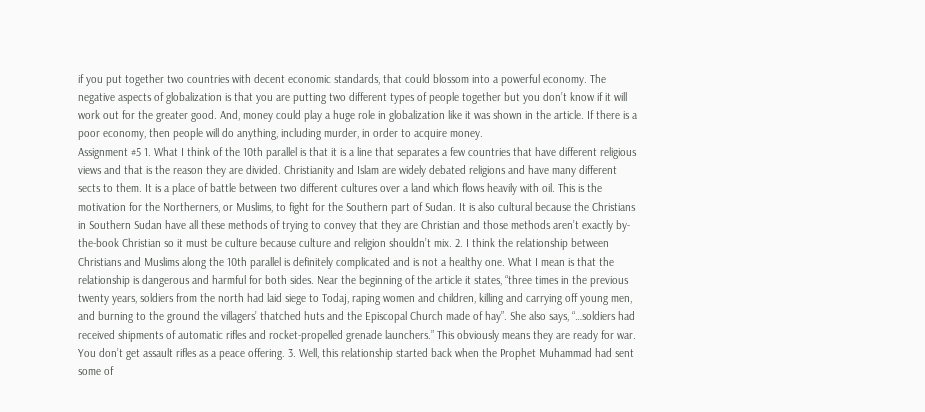if you put together two countries with decent economic standards, that could blossom into a powerful economy. The negative aspects of globalization is that you are putting two different types of people together but you don’t know if it will work out for the greater good. And, money could play a huge role in globalization like it was shown in the article. If there is a poor economy, then people will do anything, including murder, in order to acquire money.
Assignment #5 1. What I think of the 10th parallel is that it is a line that separates a few countries that have different religious views and that is the reason they are divided. Christianity and Islam are widely debated religions and have many different sects to them. It is a place of battle between two different cultures over a land which flows heavily with oil. This is the motivation for the Northerners, or Muslims, to fight for the Southern part of Sudan. It is also cultural because the Christians in Southern Sudan have all these methods of trying to convey that they are Christian and those methods aren’t exactly by-the-book Christian so it must be culture because culture and religion shouldn’t mix. 2. I think the relationship between Christians and Muslims along the 10th parallel is definitely complicated and is not a healthy one. What I mean is that the relationship is dangerous and harmful for both sides. Near the beginning of the article it states, “three times in the previous twenty years, soldiers from the north had laid siege to Todaj, raping women and children, killing and carrying off young men, and burning to the ground the villagers’ thatched huts and the Episcopal Church made of hay”. She also says, “…soldiers had received shipments of automatic rifles and rocket-propelled grenade launchers.” This obviously means they are ready for war. You don’t get assault rifles as a peace offering. 3. Well, this relationship started back when the Prophet Muhammad had sent some of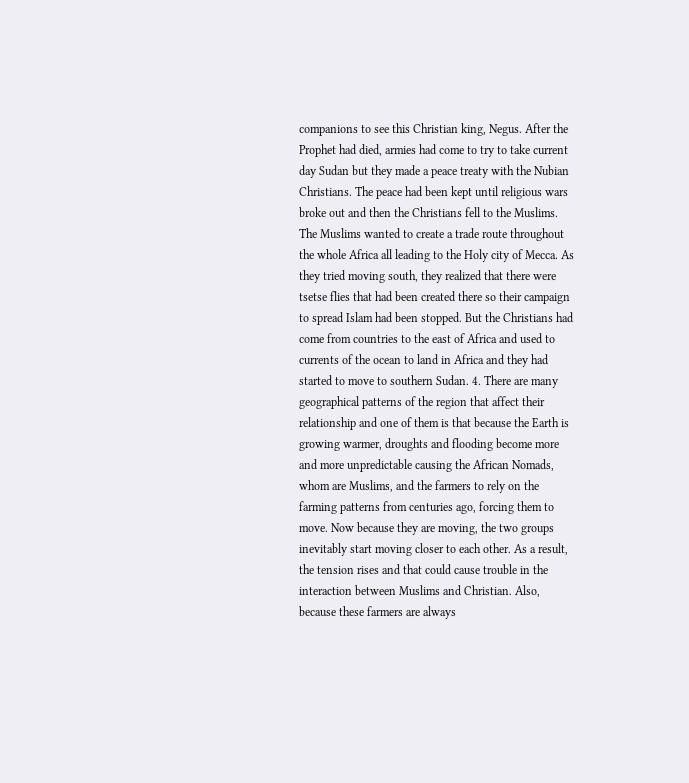companions to see this Christian king, Negus. After the Prophet had died, armies had come to try to take current day Sudan but they made a peace treaty with the Nubian Christians. The peace had been kept until religious wars broke out and then the Christians fell to the Muslims. The Muslims wanted to create a trade route throughout the whole Africa all leading to the Holy city of Mecca. As they tried moving south, they realized that there were tsetse flies that had been created there so their campaign to spread Islam had been stopped. But the Christians had come from countries to the east of Africa and used to currents of the ocean to land in Africa and they had started to move to southern Sudan. 4. There are many geographical patterns of the region that affect their relationship and one of them is that because the Earth is growing warmer, droughts and flooding become more and more unpredictable causing the African Nomads, whom are Muslims, and the farmers to rely on the farming patterns from centuries ago, forcing them to move. Now because they are moving, the two groups inevitably start moving closer to each other. As a result, the tension rises and that could cause trouble in the interaction between Muslims and Christian. Also, because these farmers are always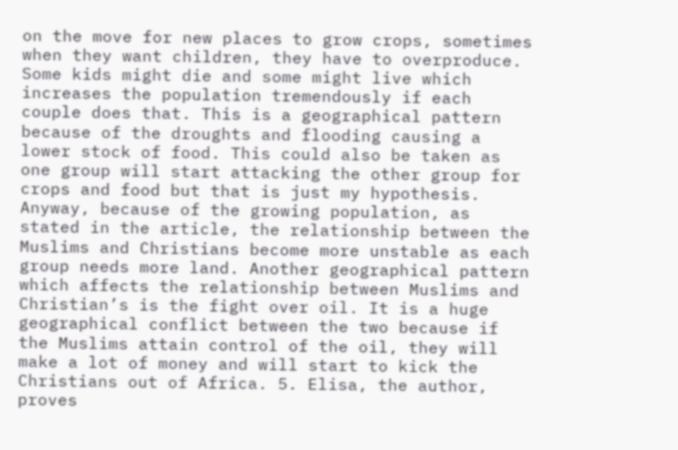on the move for new places to grow crops, sometimes when they want children, they have to overproduce. Some kids might die and some might live which increases the population tremendously if each couple does that. This is a geographical pattern because of the droughts and flooding causing a lower stock of food. This could also be taken as one group will start attacking the other group for crops and food but that is just my hypothesis. Anyway, because of the growing population, as stated in the article, the relationship between the Muslims and Christians become more unstable as each group needs more land. Another geographical pattern which affects the relationship between Muslims and Christian’s is the fight over oil. It is a huge geographical conflict between the two because if the Muslims attain control of the oil, they will make a lot of money and will start to kick the Christians out of Africa. 5. Elisa, the author, proves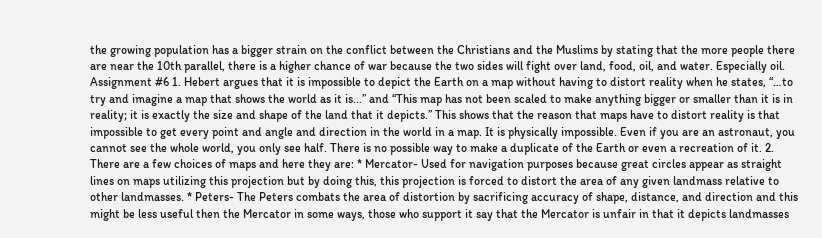the growing population has a bigger strain on the conflict between the Christians and the Muslims by stating that the more people there are near the 10th parallel, there is a higher chance of war because the two sides will fight over land, food, oil, and water. Especially oil.
Assignment #6 1. Hebert argues that it is impossible to depict the Earth on a map without having to distort reality when he states, “…to try and imagine a map that shows the world as it is...” and “This map has not been scaled to make anything bigger or smaller than it is in reality; it is exactly the size and shape of the land that it depicts.” This shows that the reason that maps have to distort reality is that impossible to get every point and angle and direction in the world in a map. It is physically impossible. Even if you are an astronaut, you cannot see the whole world, you only see half. There is no possible way to make a duplicate of the Earth or even a recreation of it. 2. There are a few choices of maps and here they are: * Mercator- Used for navigation purposes because great circles appear as straight lines on maps utilizing this projection but by doing this, this projection is forced to distort the area of any given landmass relative to other landmasses. * Peters- The Peters combats the area of distortion by sacrificing accuracy of shape, distance, and direction and this might be less useful then the Mercator in some ways, those who support it say that the Mercator is unfair in that it depicts landmasses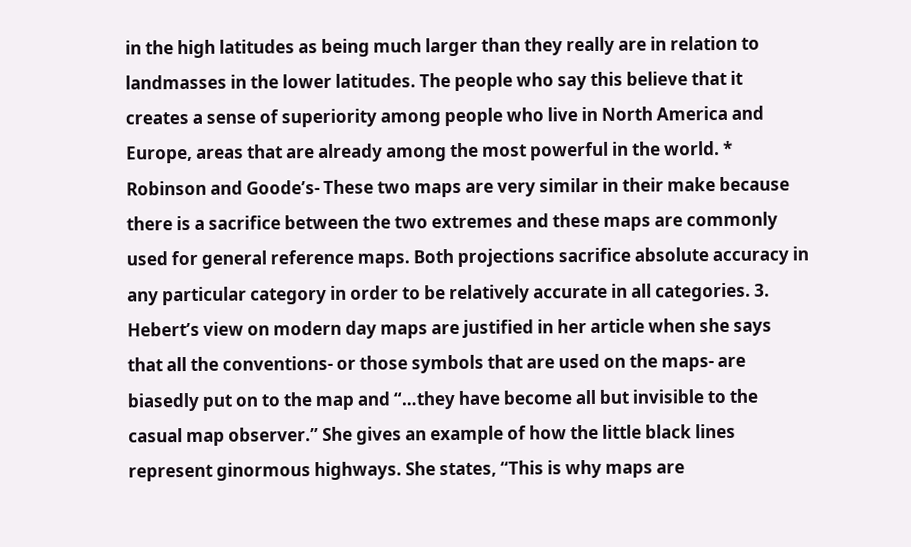in the high latitudes as being much larger than they really are in relation to landmasses in the lower latitudes. The people who say this believe that it creates a sense of superiority among people who live in North America and Europe, areas that are already among the most powerful in the world. * Robinson and Goode’s- These two maps are very similar in their make because there is a sacrifice between the two extremes and these maps are commonly used for general reference maps. Both projections sacrifice absolute accuracy in any particular category in order to be relatively accurate in all categories. 3. Hebert’s view on modern day maps are justified in her article when she says that all the conventions- or those symbols that are used on the maps- are biasedly put on to the map and “…they have become all but invisible to the casual map observer.” She gives an example of how the little black lines represent ginormous highways. She states, “This is why maps are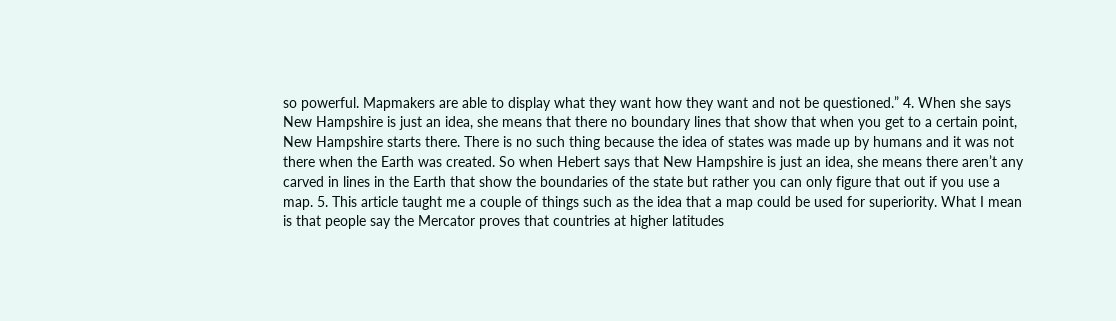so powerful. Mapmakers are able to display what they want how they want and not be questioned.” 4. When she says New Hampshire is just an idea, she means that there no boundary lines that show that when you get to a certain point, New Hampshire starts there. There is no such thing because the idea of states was made up by humans and it was not there when the Earth was created. So when Hebert says that New Hampshire is just an idea, she means there aren’t any carved in lines in the Earth that show the boundaries of the state but rather you can only figure that out if you use a map. 5. This article taught me a couple of things such as the idea that a map could be used for superiority. What I mean is that people say the Mercator proves that countries at higher latitudes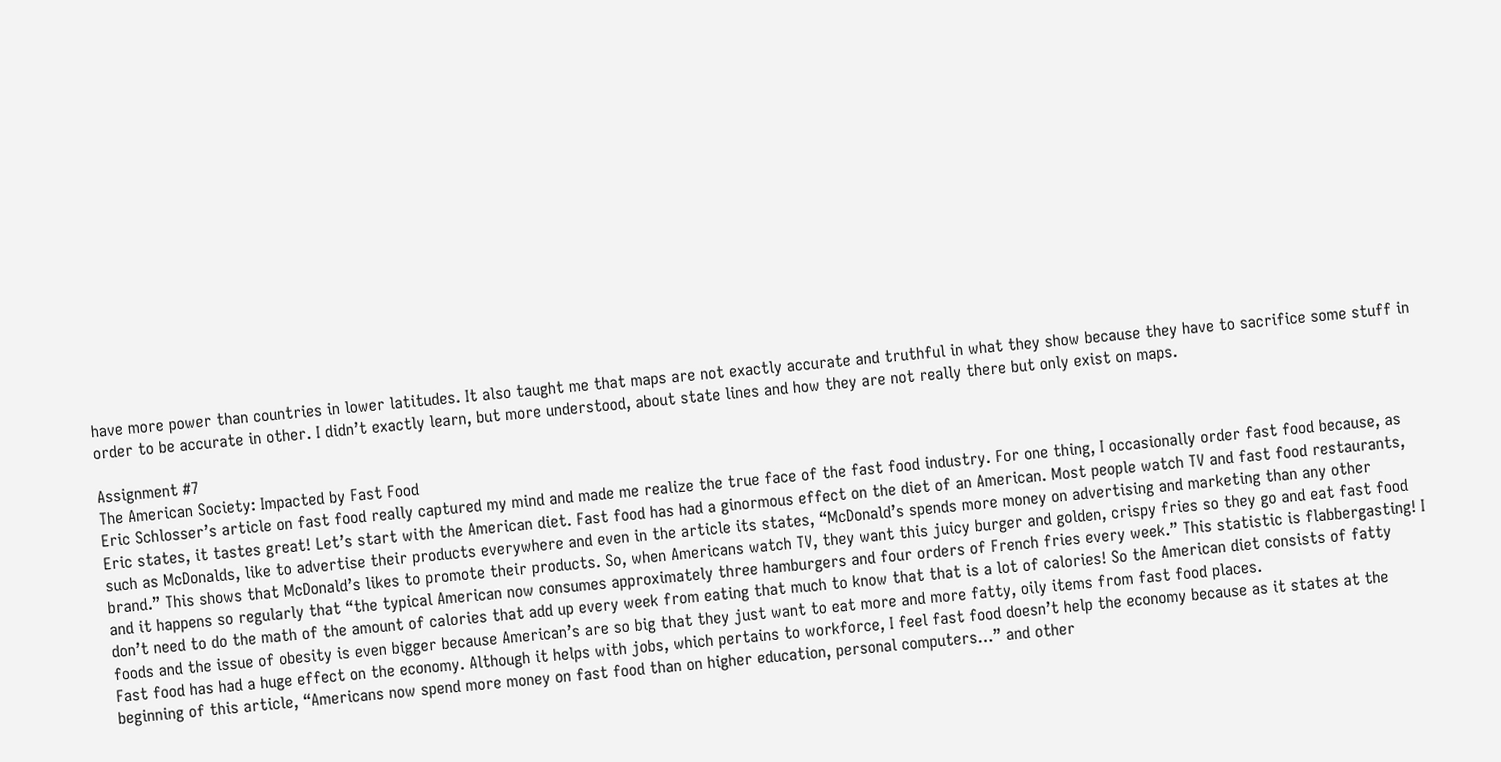have more power than countries in lower latitudes. It also taught me that maps are not exactly accurate and truthful in what they show because they have to sacrifice some stuff in order to be accurate in other. I didn’t exactly learn, but more understood, about state lines and how they are not really there but only exist on maps.

Assignment #7
The American Society: Impacted by Fast Food
Eric Schlosser’s article on fast food really captured my mind and made me realize the true face of the fast food industry. For one thing, I occasionally order fast food because, as Eric states, it tastes great! Let’s start with the American diet. Fast food has had a ginormous effect on the diet of an American. Most people watch TV and fast food restaurants, such as McDonalds, like to advertise their products everywhere and even in the article its states, “McDonald’s spends more money on advertising and marketing than any other brand.” This shows that McDonald’s likes to promote their products. So, when Americans watch TV, they want this juicy burger and golden, crispy fries so they go and eat fast food and it happens so regularly that “the typical American now consumes approximately three hamburgers and four orders of French fries every week.” This statistic is flabbergasting! I don’t need to do the math of the amount of calories that add up every week from eating that much to know that that is a lot of calories! So the American diet consists of fatty foods and the issue of obesity is even bigger because American’s are so big that they just want to eat more and more fatty, oily items from fast food places.
Fast food has had a huge effect on the economy. Although it helps with jobs, which pertains to workforce, I feel fast food doesn’t help the economy because as it states at the beginning of this article, “Americans now spend more money on fast food than on higher education, personal computers…” and other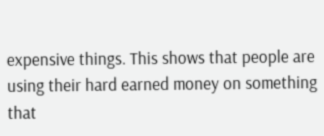expensive things. This shows that people are using their hard earned money on something that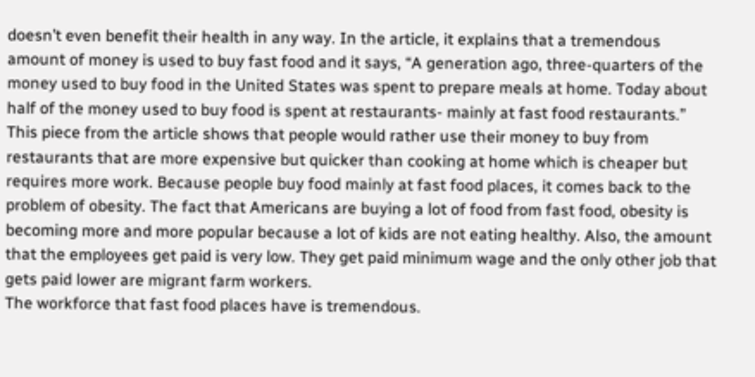doesn’t even benefit their health in any way. In the article, it explains that a tremendous amount of money is used to buy fast food and it says, “A generation ago, three-quarters of the money used to buy food in the United States was spent to prepare meals at home. Today about half of the money used to buy food is spent at restaurants- mainly at fast food restaurants.” This piece from the article shows that people would rather use their money to buy from restaurants that are more expensive but quicker than cooking at home which is cheaper but requires more work. Because people buy food mainly at fast food places, it comes back to the problem of obesity. The fact that Americans are buying a lot of food from fast food, obesity is becoming more and more popular because a lot of kids are not eating healthy. Also, the amount that the employees get paid is very low. They get paid minimum wage and the only other job that gets paid lower are migrant farm workers.
The workforce that fast food places have is tremendous.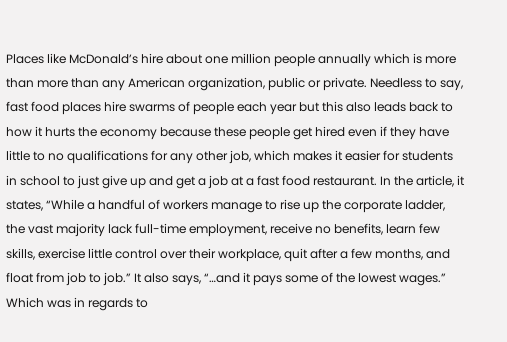Places like McDonald’s hire about one million people annually which is more than more than any American organization, public or private. Needless to say, fast food places hire swarms of people each year but this also leads back to how it hurts the economy because these people get hired even if they have little to no qualifications for any other job, which makes it easier for students in school to just give up and get a job at a fast food restaurant. In the article, it states, “While a handful of workers manage to rise up the corporate ladder, the vast majority lack full-time employment, receive no benefits, learn few skills, exercise little control over their workplace, quit after a few months, and float from job to job.” It also says, “…and it pays some of the lowest wages.” Which was in regards to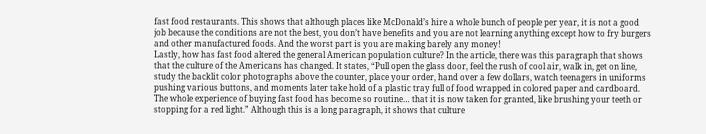fast food restaurants. This shows that although places like McDonald’s hire a whole bunch of people per year, it is not a good job because the conditions are not the best, you don’t have benefits and you are not learning anything except how to fry burgers and other manufactured foods. And the worst part is you are making barely any money!
Lastly, how has fast food altered the general American population culture? In the article, there was this paragraph that shows that the culture of the Americans has changed. It states, “Pull open the glass door, feel the rush of cool air, walk in, get on line, study the backlit color photographs above the counter, place your order, hand over a few dollars, watch teenagers in uniforms pushing various buttons, and moments later take hold of a plastic tray full of food wrapped in colored paper and cardboard. The whole experience of buying fast food has become so routine… that it is now taken for granted, like brushing your teeth or stopping for a red light.” Although this is a long paragraph, it shows that culture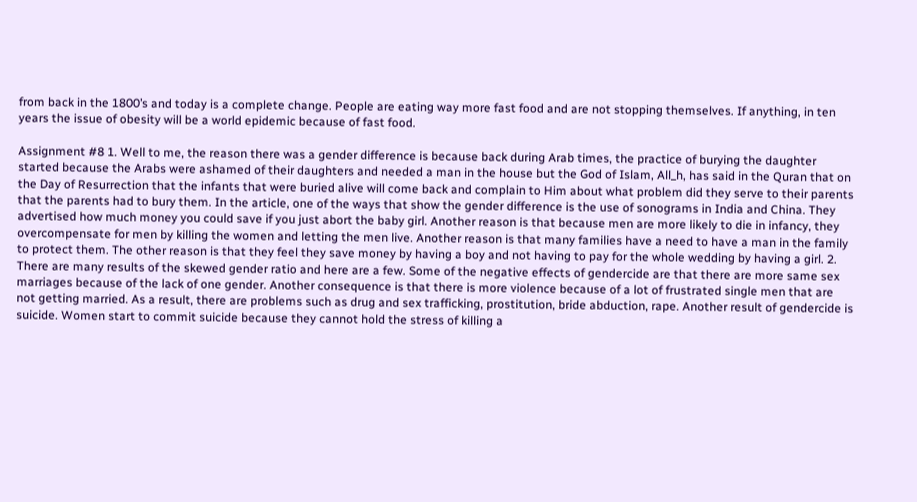from back in the 1800’s and today is a complete change. People are eating way more fast food and are not stopping themselves. If anything, in ten years the issue of obesity will be a world epidemic because of fast food.

Assignment #8 1. Well to me, the reason there was a gender difference is because back during Arab times, the practice of burying the daughter started because the Arabs were ashamed of their daughters and needed a man in the house but the God of Islam, All_h, has said in the Quran that on the Day of Resurrection that the infants that were buried alive will come back and complain to Him about what problem did they serve to their parents that the parents had to bury them. In the article, one of the ways that show the gender difference is the use of sonograms in India and China. They advertised how much money you could save if you just abort the baby girl. Another reason is that because men are more likely to die in infancy, they overcompensate for men by killing the women and letting the men live. Another reason is that many families have a need to have a man in the family to protect them. The other reason is that they feel they save money by having a boy and not having to pay for the whole wedding by having a girl. 2. There are many results of the skewed gender ratio and here are a few. Some of the negative effects of gendercide are that there are more same sex marriages because of the lack of one gender. Another consequence is that there is more violence because of a lot of frustrated single men that are not getting married. As a result, there are problems such as drug and sex trafficking, prostitution, bride abduction, rape. Another result of gendercide is suicide. Women start to commit suicide because they cannot hold the stress of killing a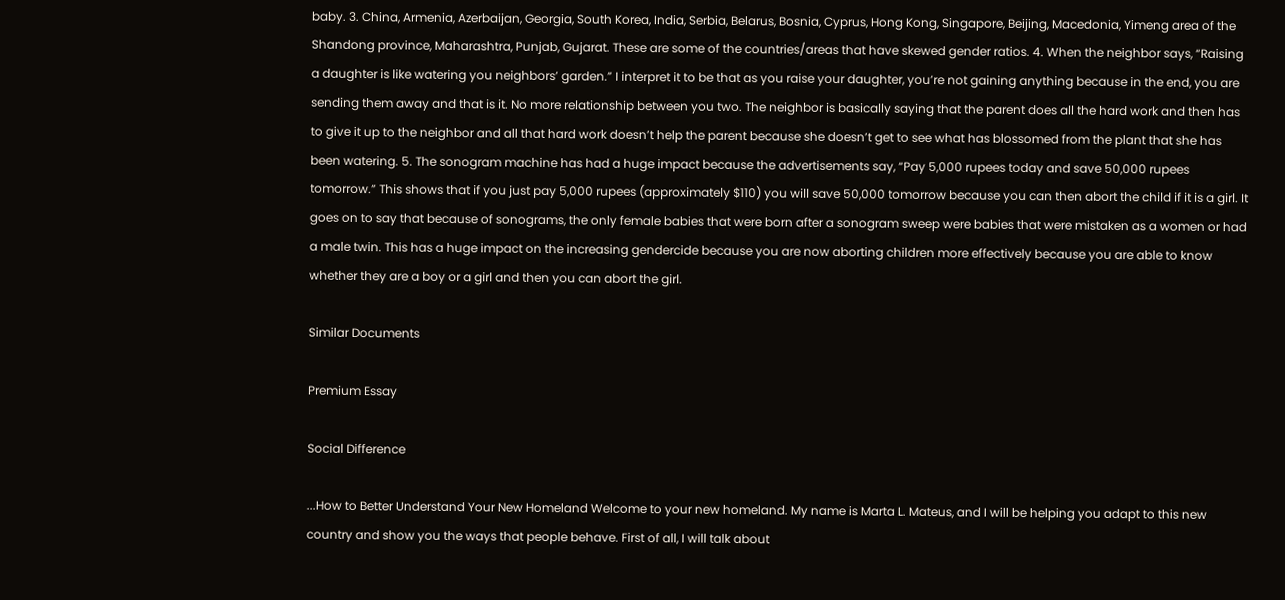baby. 3. China, Armenia, Azerbaijan, Georgia, South Korea, India, Serbia, Belarus, Bosnia, Cyprus, Hong Kong, Singapore, Beijing, Macedonia, Yimeng area of the Shandong province, Maharashtra, Punjab, Gujarat. These are some of the countries/areas that have skewed gender ratios. 4. When the neighbor says, “Raising a daughter is like watering you neighbors’ garden.” I interpret it to be that as you raise your daughter, you’re not gaining anything because in the end, you are sending them away and that is it. No more relationship between you two. The neighbor is basically saying that the parent does all the hard work and then has to give it up to the neighbor and all that hard work doesn’t help the parent because she doesn’t get to see what has blossomed from the plant that she has been watering. 5. The sonogram machine has had a huge impact because the advertisements say, “Pay 5,000 rupees today and save 50,000 rupees tomorrow.” This shows that if you just pay 5,000 rupees (approximately $110) you will save 50,000 tomorrow because you can then abort the child if it is a girl. It goes on to say that because of sonograms, the only female babies that were born after a sonogram sweep were babies that were mistaken as a women or had a male twin. This has a huge impact on the increasing gendercide because you are now aborting children more effectively because you are able to know whether they are a boy or a girl and then you can abort the girl.

Similar Documents

Premium Essay

Social Difference

...How to Better Understand Your New Homeland Welcome to your new homeland. My name is Marta L. Mateus, and I will be helping you adapt to this new country and show you the ways that people behave. First of all, I will talk about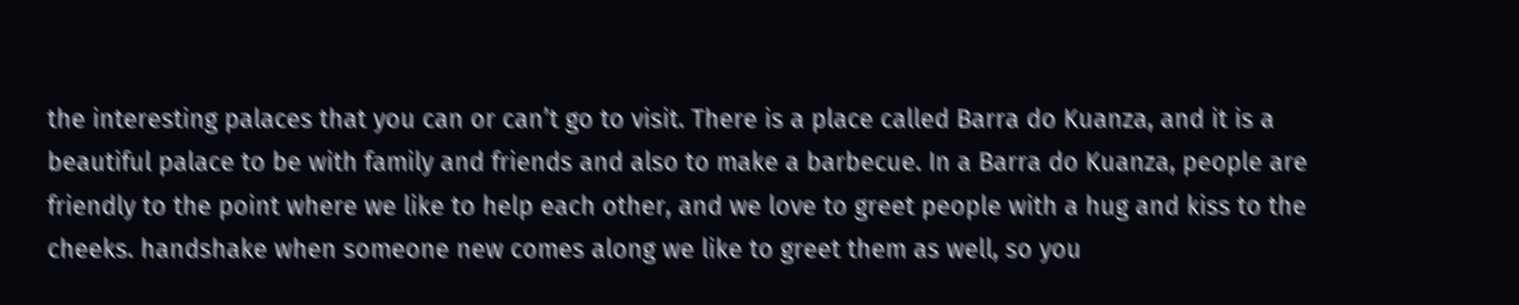the interesting palaces that you can or can’t go to visit. There is a place called Barra do Kuanza, and it is a beautiful palace to be with family and friends and also to make a barbecue. In a Barra do Kuanza, people are friendly to the point where we like to help each other, and we love to greet people with a hug and kiss to the cheeks. handshake when someone new comes along we like to greet them as well, so you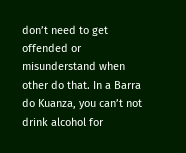don’t need to get offended or misunderstand when other do that. In a Barra do Kuanza, you can’t not drink alcohol for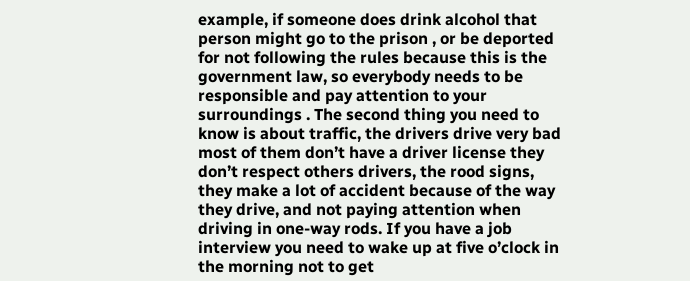example, if someone does drink alcohol that person might go to the prison , or be deported for not following the rules because this is the government law, so everybody needs to be responsible and pay attention to your surroundings . The second thing you need to know is about traffic, the drivers drive very bad most of them don’t have a driver license they don’t respect others drivers, the rood signs, they make a lot of accident because of the way they drive, and not paying attention when driving in one-way rods. If you have a job interview you need to wake up at five o’clock in the morning not to get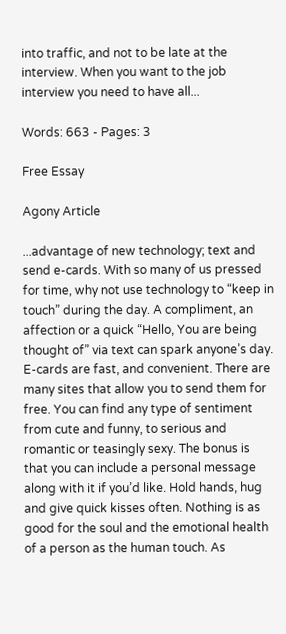into traffic, and not to be late at the interview. When you want to the job interview you need to have all...

Words: 663 - Pages: 3

Free Essay

Agony Article

...advantage of new technology; text and send e-cards. With so many of us pressed for time, why not use technology to “keep in touch” during the day. A compliment, an affection or a quick “Hello, You are being thought of” via text can spark anyone’s day. E-cards are fast, and convenient. There are many sites that allow you to send them for free. You can find any type of sentiment from cute and funny, to serious and romantic or teasingly sexy. The bonus is that you can include a personal message along with it if you’d like. Hold hands, hug and give quick kisses often. Nothing is as good for the soul and the emotional health of a person as the human touch. As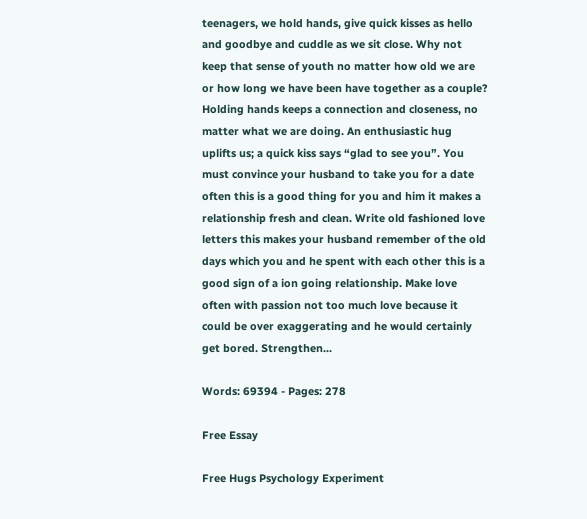teenagers, we hold hands, give quick kisses as hello and goodbye and cuddle as we sit close. Why not keep that sense of youth no matter how old we are or how long we have been have together as a couple? Holding hands keeps a connection and closeness, no matter what we are doing. An enthusiastic hug uplifts us; a quick kiss says “glad to see you”. You must convince your husband to take you for a date often this is a good thing for you and him it makes a relationship fresh and clean. Write old fashioned love letters this makes your husband remember of the old days which you and he spent with each other this is a good sign of a ion going relationship. Make love often with passion not too much love because it could be over exaggerating and he would certainly get bored. Strengthen...

Words: 69394 - Pages: 278

Free Essay

Free Hugs Psychology Experiment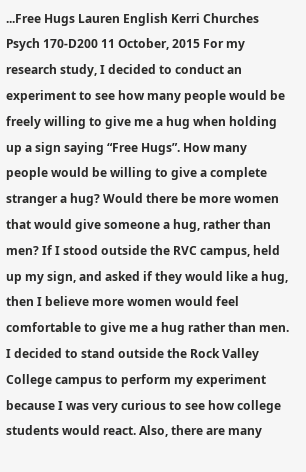...Free Hugs Lauren English Kerri Churches Psych 170-D200 11 October, 2015 For my research study, I decided to conduct an experiment to see how many people would be freely willing to give me a hug when holding up a sign saying “Free Hugs”. How many people would be willing to give a complete stranger a hug? Would there be more women that would give someone a hug, rather than men? If I stood outside the RVC campus, held up my sign, and asked if they would like a hug, then I believe more women would feel comfortable to give me a hug rather than men. I decided to stand outside the Rock Valley College campus to perform my experiment because I was very curious to see how college students would react. Also, there are many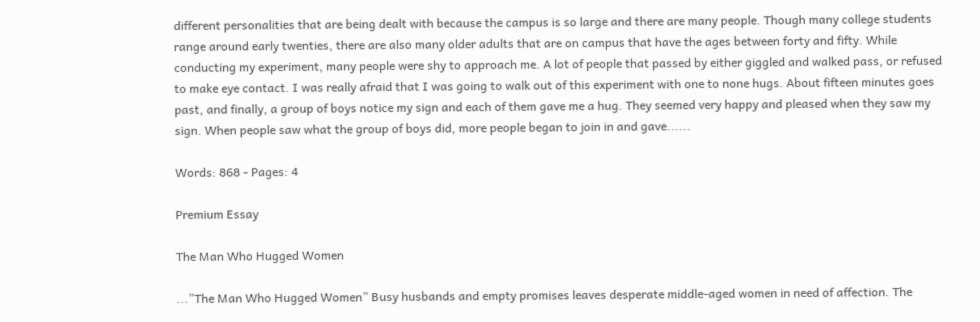different personalities that are being dealt with because the campus is so large and there are many people. Though many college students range around early twenties, there are also many older adults that are on campus that have the ages between forty and fifty. While conducting my experiment, many people were shy to approach me. A lot of people that passed by either giggled and walked pass, or refused to make eye contact. I was really afraid that I was going to walk out of this experiment with one to none hugs. About fifteen minutes goes past, and finally, a group of boys notice my sign and each of them gave me a hug. They seemed very happy and pleased when they saw my sign. When people saw what the group of boys did, more people began to join in and gave......

Words: 868 - Pages: 4

Premium Essay

The Man Who Hugged Women

...”The Man Who Hugged Women” Busy husbands and empty promises leaves desperate middle-aged women in need of affection. The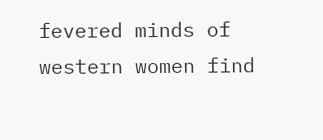fevered minds of western women find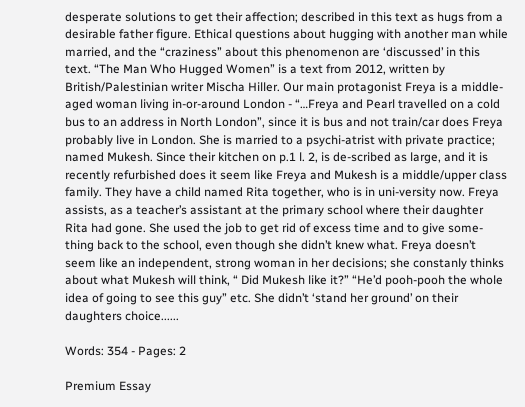desperate solutions to get their affection; described in this text as hugs from a desirable father figure. Ethical questions about hugging with another man while married, and the “craziness” about this phenomenon are ‘discussed’ in this text. “The Man Who Hugged Women” is a text from 2012, written by British/Palestinian writer Mischa Hiller. Our main protagonist Freya is a middle-aged woman living in-or-around London - “…Freya and Pearl travelled on a cold bus to an address in North London”, since it is bus and not train/car does Freya probably live in London. She is married to a psychi-atrist with private practice; named Mukesh. Since their kitchen on p.1 l. 2, is de-scribed as large, and it is recently refurbished does it seem like Freya and Mukesh is a middle/upper class family. They have a child named Rita together, who is in uni-versity now. Freya assists, as a teacher’s assistant at the primary school where their daughter Rita had gone. She used the job to get rid of excess time and to give some-thing back to the school, even though she didn’t knew what. Freya doesn’t seem like an independent, strong woman in her decisions; she constanly thinks about what Mukesh will think, “ Did Mukesh like it?” “He’d pooh-pooh the whole idea of going to see this guy” etc. She didn’t ‘stand her ground’ on their daughters choice......

Words: 354 - Pages: 2

Premium Essay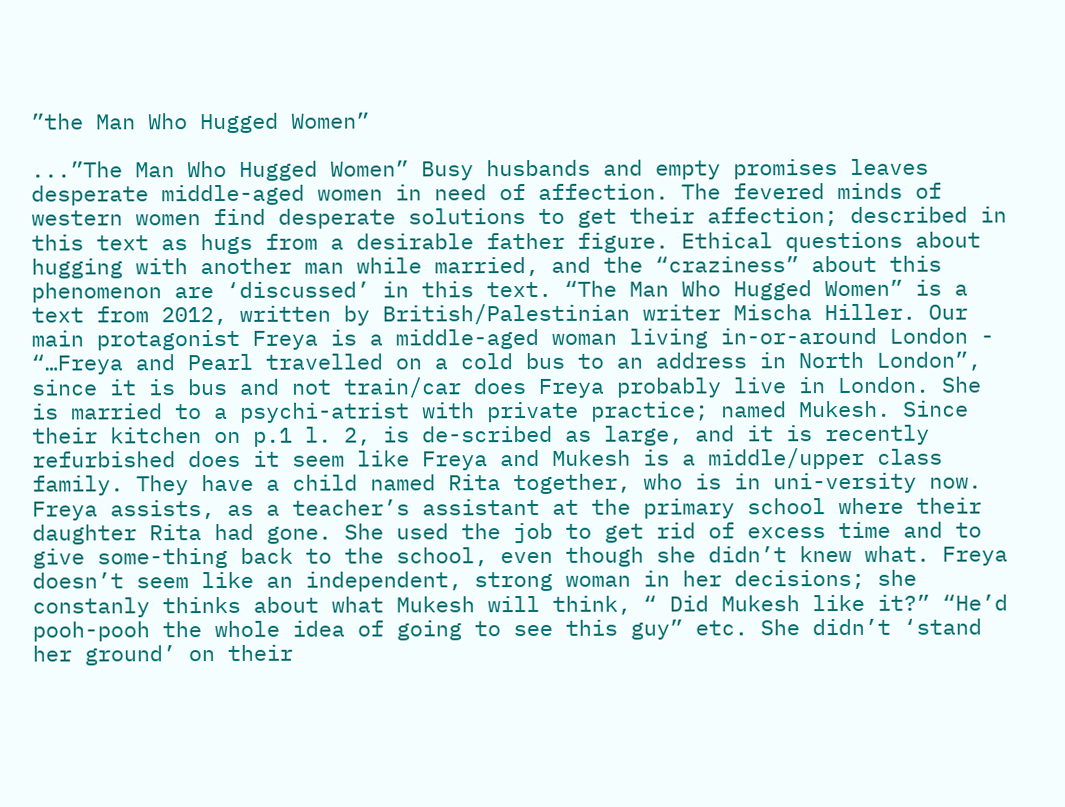”the Man Who Hugged Women”

...”The Man Who Hugged Women” Busy husbands and empty promises leaves desperate middle-aged women in need of affection. The fevered minds of western women find desperate solutions to get their affection; described in this text as hugs from a desirable father figure. Ethical questions about hugging with another man while married, and the “craziness” about this phenomenon are ‘discussed’ in this text. “The Man Who Hugged Women” is a text from 2012, written by British/Palestinian writer Mischa Hiller. Our main protagonist Freya is a middle-aged woman living in-or-around London - “…Freya and Pearl travelled on a cold bus to an address in North London”, since it is bus and not train/car does Freya probably live in London. She is married to a psychi-atrist with private practice; named Mukesh. Since their kitchen on p.1 l. 2, is de-scribed as large, and it is recently refurbished does it seem like Freya and Mukesh is a middle/upper class family. They have a child named Rita together, who is in uni-versity now. Freya assists, as a teacher’s assistant at the primary school where their daughter Rita had gone. She used the job to get rid of excess time and to give some-thing back to the school, even though she didn’t knew what. Freya doesn’t seem like an independent, strong woman in her decisions; she constanly thinks about what Mukesh will think, “ Did Mukesh like it?” “He’d pooh-pooh the whole idea of going to see this guy” etc. She didn’t ‘stand her ground’ on their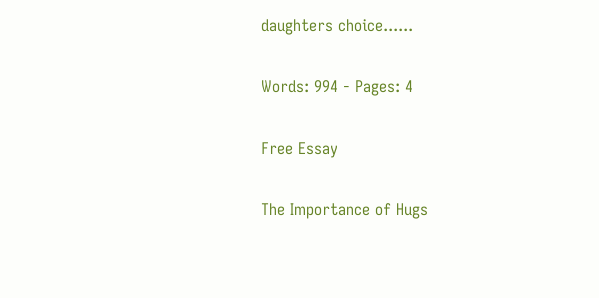daughters choice......

Words: 994 - Pages: 4

Free Essay

The Importance of Hugs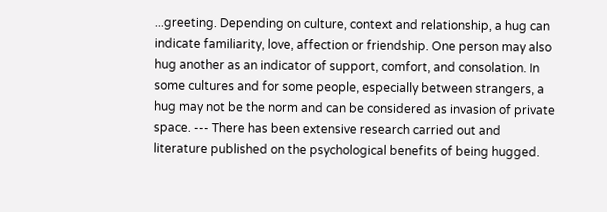...greeting. Depending on culture, context and relationship, a hug can indicate familiarity, love, affection or friendship. One person may also hug another as an indicator of support, comfort, and consolation. In some cultures and for some people, especially between strangers, a hug may not be the norm and can be considered as invasion of private space. --- There has been extensive research carried out and literature published on the psychological benefits of being hugged.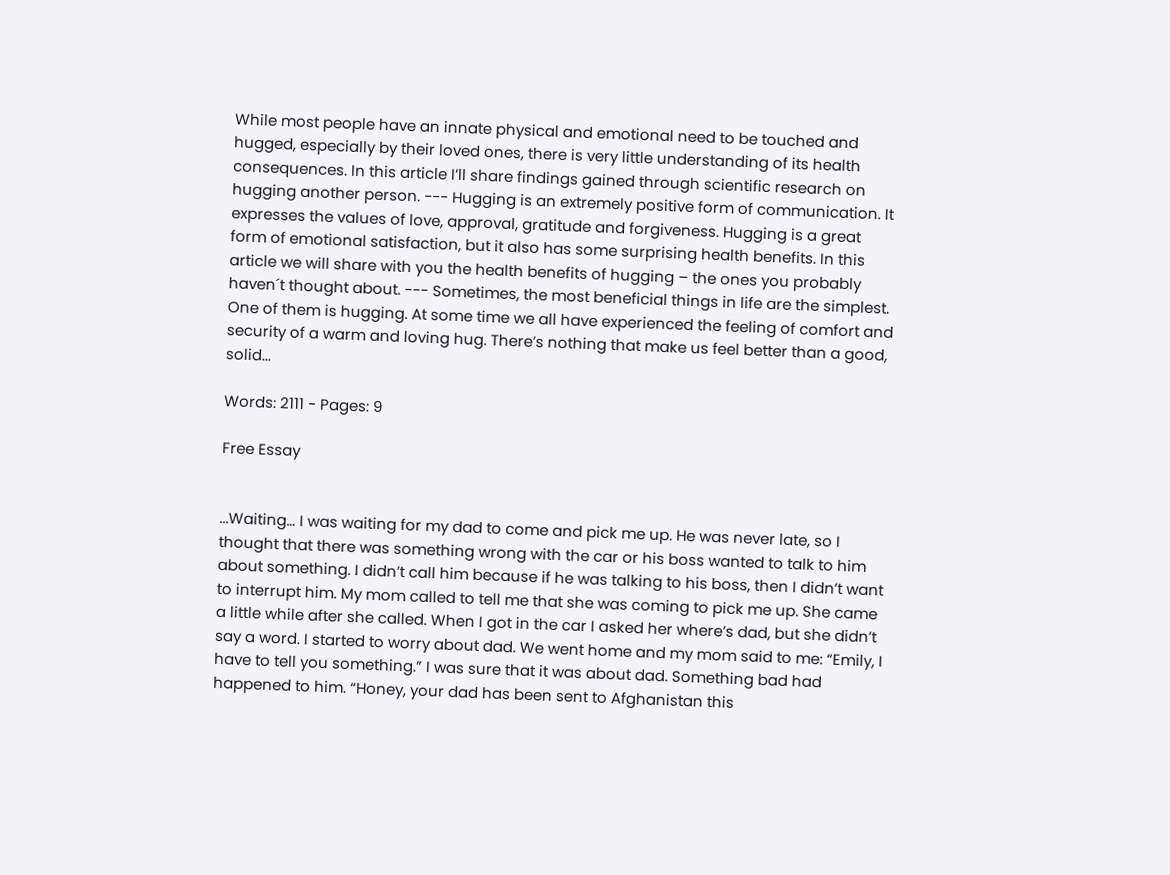While most people have an innate physical and emotional need to be touched and hugged, especially by their loved ones, there is very little understanding of its health consequences. In this article I’ll share findings gained through scientific research on hugging another person. --- Hugging is an extremely positive form of communication. It expresses the values of love, approval, gratitude and forgiveness. Hugging is a great form of emotional satisfaction, but it also has some surprising health benefits. In this article we will share with you the health benefits of hugging – the ones you probably haven´t thought about. --- Sometimes, the most beneficial things in life are the simplest. One of them is hugging. At some time we all have experienced the feeling of comfort and security of a warm and loving hug. There’s nothing that make us feel better than a good, solid...

Words: 2111 - Pages: 9

Free Essay


...Waiting… I was waiting for my dad to come and pick me up. He was never late, so I thought that there was something wrong with the car or his boss wanted to talk to him about something. I didn’t call him because if he was talking to his boss, then I didn’t want to interrupt him. My mom called to tell me that she was coming to pick me up. She came a little while after she called. When I got in the car I asked her where’s dad, but she didn’t say a word. I started to worry about dad. We went home and my mom said to me: “Emily, I have to tell you something.” I was sure that it was about dad. Something bad had happened to him. “Honey, your dad has been sent to Afghanistan this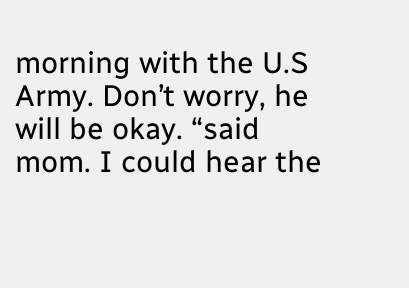morning with the U.S Army. Don’t worry, he will be okay. “said mom. I could hear the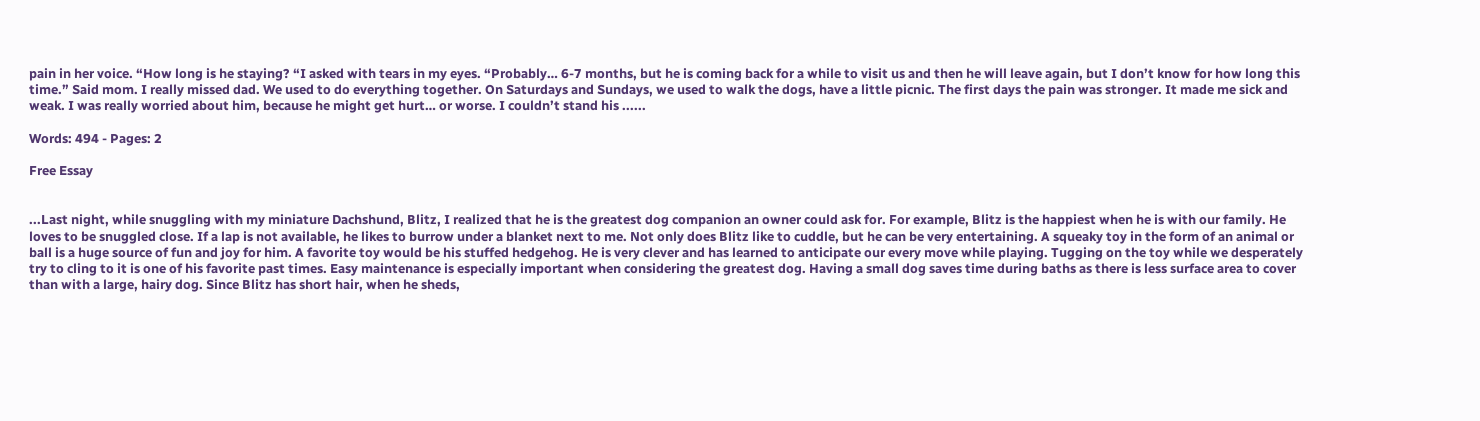pain in her voice. “How long is he staying? “I asked with tears in my eyes. “Probably… 6-7 months, but he is coming back for a while to visit us and then he will leave again, but I don’t know for how long this time.” Said mom. I really missed dad. We used to do everything together. On Saturdays and Sundays, we used to walk the dogs, have a little picnic. The first days the pain was stronger. It made me sick and weak. I was really worried about him, because he might get hurt… or worse. I couldn’t stand his ......

Words: 494 - Pages: 2

Free Essay


...Last night, while snuggling with my miniature Dachshund, Blitz, I realized that he is the greatest dog companion an owner could ask for. For example, Blitz is the happiest when he is with our family. He loves to be snuggled close. If a lap is not available, he likes to burrow under a blanket next to me. Not only does Blitz like to cuddle, but he can be very entertaining. A squeaky toy in the form of an animal or ball is a huge source of fun and joy for him. A favorite toy would be his stuffed hedgehog. He is very clever and has learned to anticipate our every move while playing. Tugging on the toy while we desperately try to cling to it is one of his favorite past times. Easy maintenance is especially important when considering the greatest dog. Having a small dog saves time during baths as there is less surface area to cover than with a large, hairy dog. Since Blitz has short hair, when he sheds,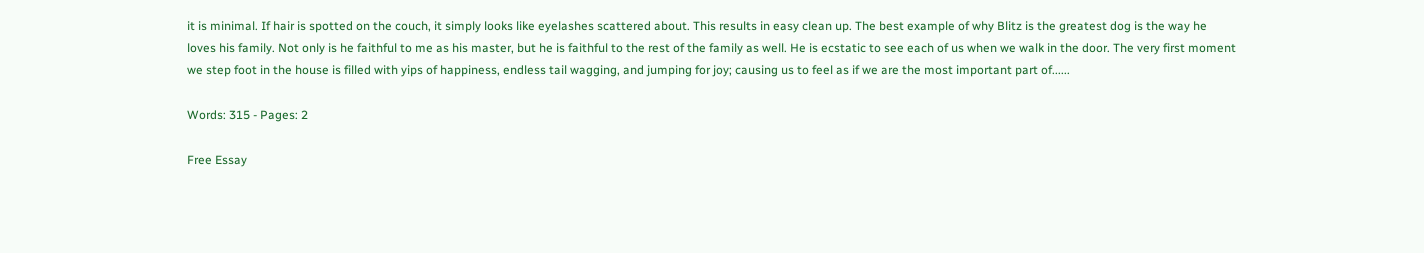it is minimal. If hair is spotted on the couch, it simply looks like eyelashes scattered about. This results in easy clean up. The best example of why Blitz is the greatest dog is the way he loves his family. Not only is he faithful to me as his master, but he is faithful to the rest of the family as well. He is ecstatic to see each of us when we walk in the door. The very first moment we step foot in the house is filled with yips of happiness, endless tail wagging, and jumping for joy; causing us to feel as if we are the most important part of......

Words: 315 - Pages: 2

Free Essay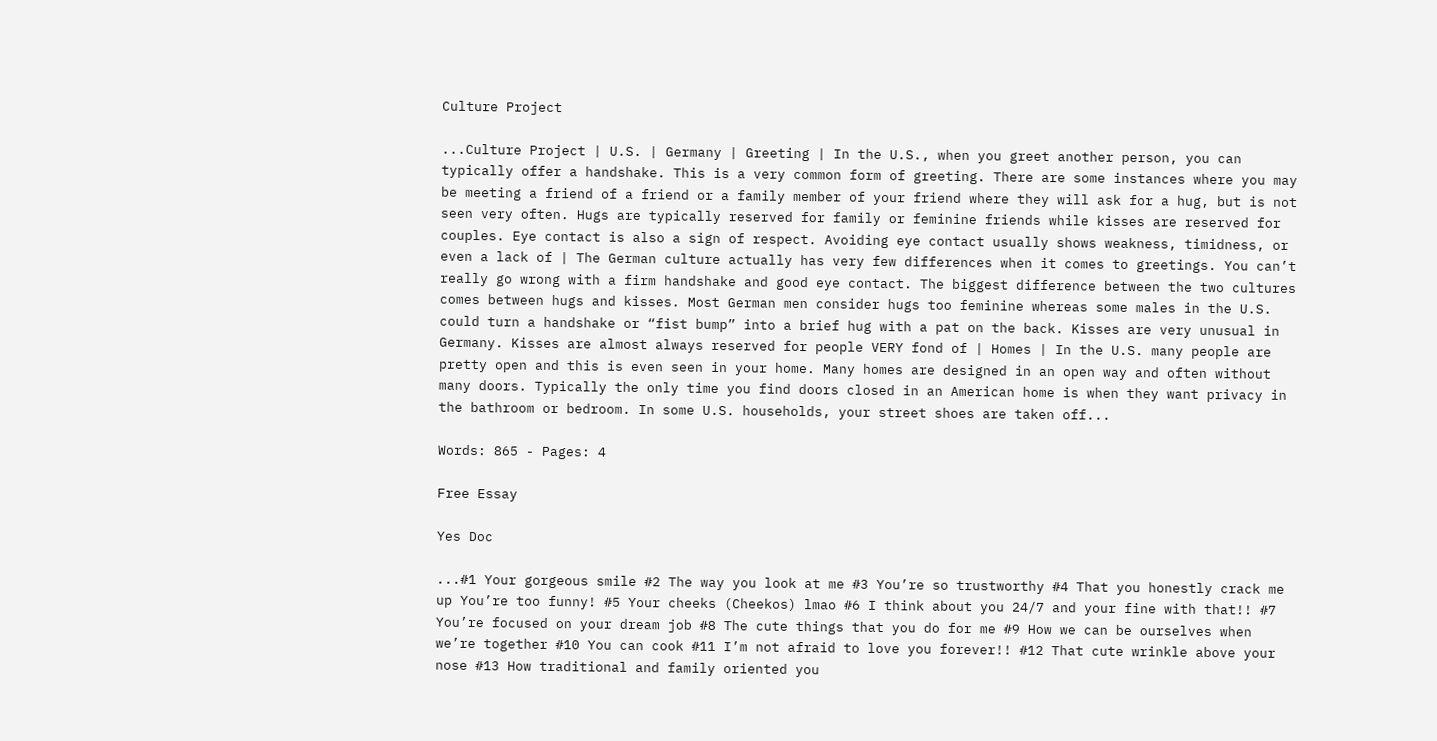Culture Project

...Culture Project | U.S. | Germany | Greeting | In the U.S., when you greet another person, you can typically offer a handshake. This is a very common form of greeting. There are some instances where you may be meeting a friend of a friend or a family member of your friend where they will ask for a hug, but is not seen very often. Hugs are typically reserved for family or feminine friends while kisses are reserved for couples. Eye contact is also a sign of respect. Avoiding eye contact usually shows weakness, timidness, or even a lack of | The German culture actually has very few differences when it comes to greetings. You can’t really go wrong with a firm handshake and good eye contact. The biggest difference between the two cultures comes between hugs and kisses. Most German men consider hugs too feminine whereas some males in the U.S. could turn a handshake or “fist bump” into a brief hug with a pat on the back. Kisses are very unusual in Germany. Kisses are almost always reserved for people VERY fond of | Homes | In the U.S. many people are pretty open and this is even seen in your home. Many homes are designed in an open way and often without many doors. Typically the only time you find doors closed in an American home is when they want privacy in the bathroom or bedroom. In some U.S. households, your street shoes are taken off...

Words: 865 - Pages: 4

Free Essay

Yes Doc

...#1 Your gorgeous smile #2 The way you look at me #3 You’re so trustworthy #4 That you honestly crack me up You’re too funny! #5 Your cheeks (Cheekos) lmao #6 I think about you 24/7 and your fine with that!! #7 You’re focused on your dream job #8 The cute things that you do for me #9 How we can be ourselves when we’re together #10 You can cook #11 I’m not afraid to love you forever!! #12 That cute wrinkle above your nose #13 How traditional and family oriented you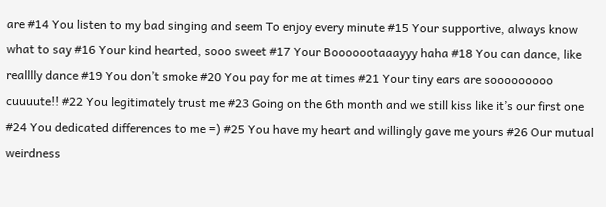are #14 You listen to my bad singing and seem To enjoy every minute #15 Your supportive, always know what to say #16 Your kind hearted, sooo sweet #17 Your Booooootaaayyy haha #18 You can dance, like realllly dance #19 You don’t smoke #20 You pay for me at times #21 Your tiny ears are sooooooooo cuuuute!! #22 You legitimately trust me #23 Going on the 6th month and we still kiss like it’s our first one #24 You dedicated differences to me =) #25 You have my heart and willingly gave me yours #26 Our mutual weirdness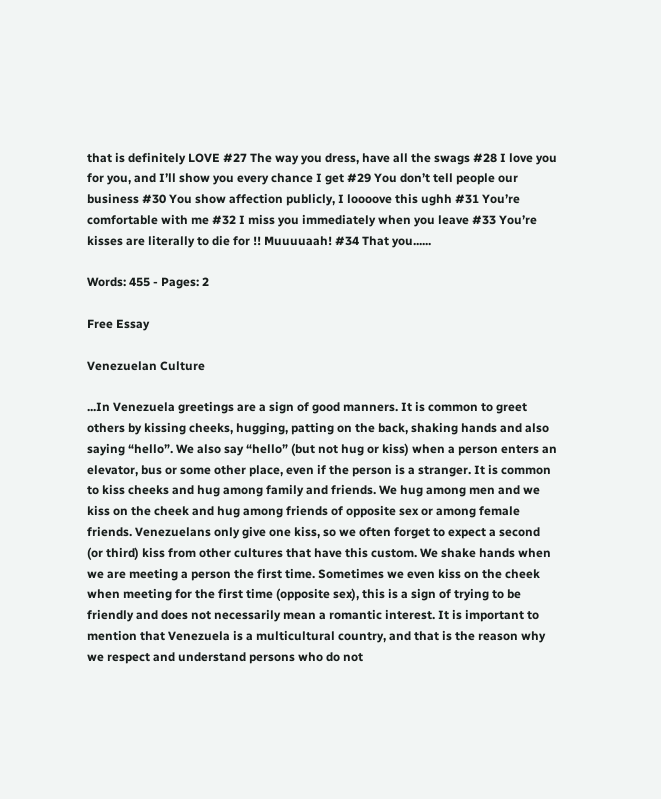that is definitely LOVE #27 The way you dress, have all the swags #28 I love you for you, and I’ll show you every chance I get #29 You don’t tell people our business #30 You show affection publicly, I loooove this ughh #31 You’re comfortable with me #32 I miss you immediately when you leave #33 You’re kisses are literally to die for !! Muuuuaah! #34 That you......

Words: 455 - Pages: 2

Free Essay

Venezuelan Culture

...In Venezuela greetings are a sign of good manners. It is common to greet others by kissing cheeks, hugging, patting on the back, shaking hands and also saying “hello”. We also say “hello” (but not hug or kiss) when a person enters an elevator, bus or some other place, even if the person is a stranger. It is common to kiss cheeks and hug among family and friends. We hug among men and we kiss on the cheek and hug among friends of opposite sex or among female friends. Venezuelans only give one kiss, so we often forget to expect a second (or third) kiss from other cultures that have this custom. We shake hands when we are meeting a person the first time. Sometimes we even kiss on the cheek when meeting for the first time (opposite sex), this is a sign of trying to be friendly and does not necessarily mean a romantic interest. It is important to mention that Venezuela is a multicultural country, and that is the reason why we respect and understand persons who do not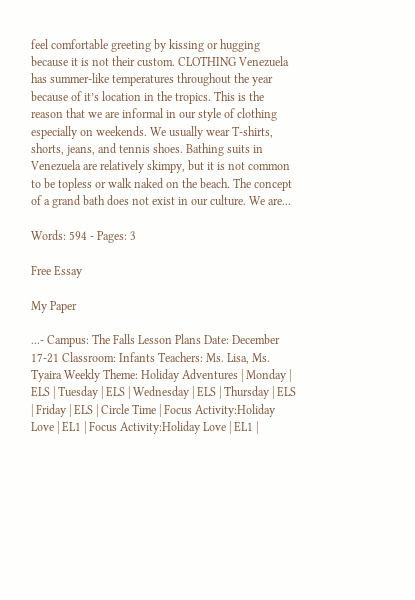feel comfortable greeting by kissing or hugging because it is not their custom. CLOTHING Venezuela has summer-like temperatures throughout the year because of it’s location in the tropics. This is the reason that we are informal in our style of clothing especially on weekends. We usually wear T-shirts, shorts, jeans, and tennis shoes. Bathing suits in Venezuela are relatively skimpy, but it is not common to be topless or walk naked on the beach. The concept of a grand bath does not exist in our culture. We are...

Words: 594 - Pages: 3

Free Essay

My Paper

...- Campus: The Falls Lesson Plans Date: December 17-21 Classroom: Infants Teachers: Ms. Lisa, Ms. Tyaira Weekly Theme: Holiday Adventures | Monday | ELS | Tuesday | ELS | Wednesday | ELS | Thursday | ELS | Friday | ELS | Circle Time | Focus Activity:Holiday Love | EL1 | Focus Activity:Holiday Love | EL1 |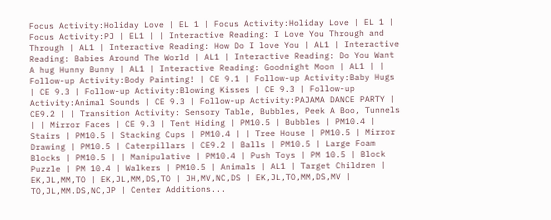Focus Activity:Holiday Love | EL 1 | Focus Activity:Holiday Love | EL 1 | Focus Activity:PJ | EL1 | | Interactive Reading: I Love You Through and Through | AL1 | Interactive Reading: How Do I love You | AL1 | Interactive Reading: Babies Around The World | AL1 | Interactive Reading: Do You Want A hug Hunny Bunny | AL1 | Interactive Reading: Goodnight Moon | AL1 | | Follow-up Activity:Body Painting! | CE 9.1 | Follow-up Activity:Baby Hugs | CE 9.3 | Follow-up Activity:Blowing Kisses | CE 9.3 | Follow-up Activity:Animal Sounds | CE 9.3 | Follow-up Activity:PAJAMA DANCE PARTY | CE9.2 | | Transition Activity: Sensory Table, Bubbles, Peek A Boo, Tunnels | | Mirror Faces | CE 9.3 | Tent Hiding | PM10.5 | Bubbles | PM10.4 | Stairs | PM10.5 | Stacking Cups | PM10.4 | | Tree House | PM10.5 | Mirror Drawing | PM10.5 | Caterpillars | CE9.2 | Balls | PM10.5 | Large Foam Blocks | PM10.5 | | Manipulative | PM10.4 | Push Toys | PM 10.5 | Block Puzzle | PM 10.4 | Walkers | PM10.5 | Animals | AL1 | Target Children | EK,JL,MM,TO | EK,JL,MM,DS,TO | JH,MV,NC,DS | EK,JL,TO,MM,DS,MV | TO,JL,MM.DS,NC,JP | Center Additions...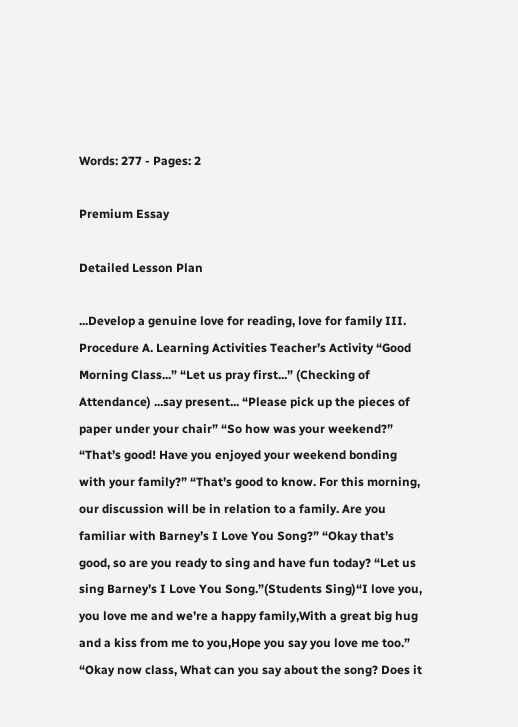Words: 277 - Pages: 2

Premium Essay

Detailed Lesson Plan

...Develop a genuine love for reading, love for family III. Procedure A. Learning Activities Teacher’s Activity “Good Morning Class...” “Let us pray first...” (Checking of Attendance) ...say present... “Please pick up the pieces of paper under your chair” “So how was your weekend?” “That’s good! Have you enjoyed your weekend bonding with your family?” “That’s good to know. For this morning, our discussion will be in relation to a family. Are you familiar with Barney’s I Love You Song?” “Okay that’s good, so are you ready to sing and have fun today? “Let us sing Barney’s I Love You Song.”(Students Sing)“I love you, you love me and we’re a happy family,With a great big hug and a kiss from me to you,Hope you say you love me too.” “Okay now class, What can you say about the song? Does it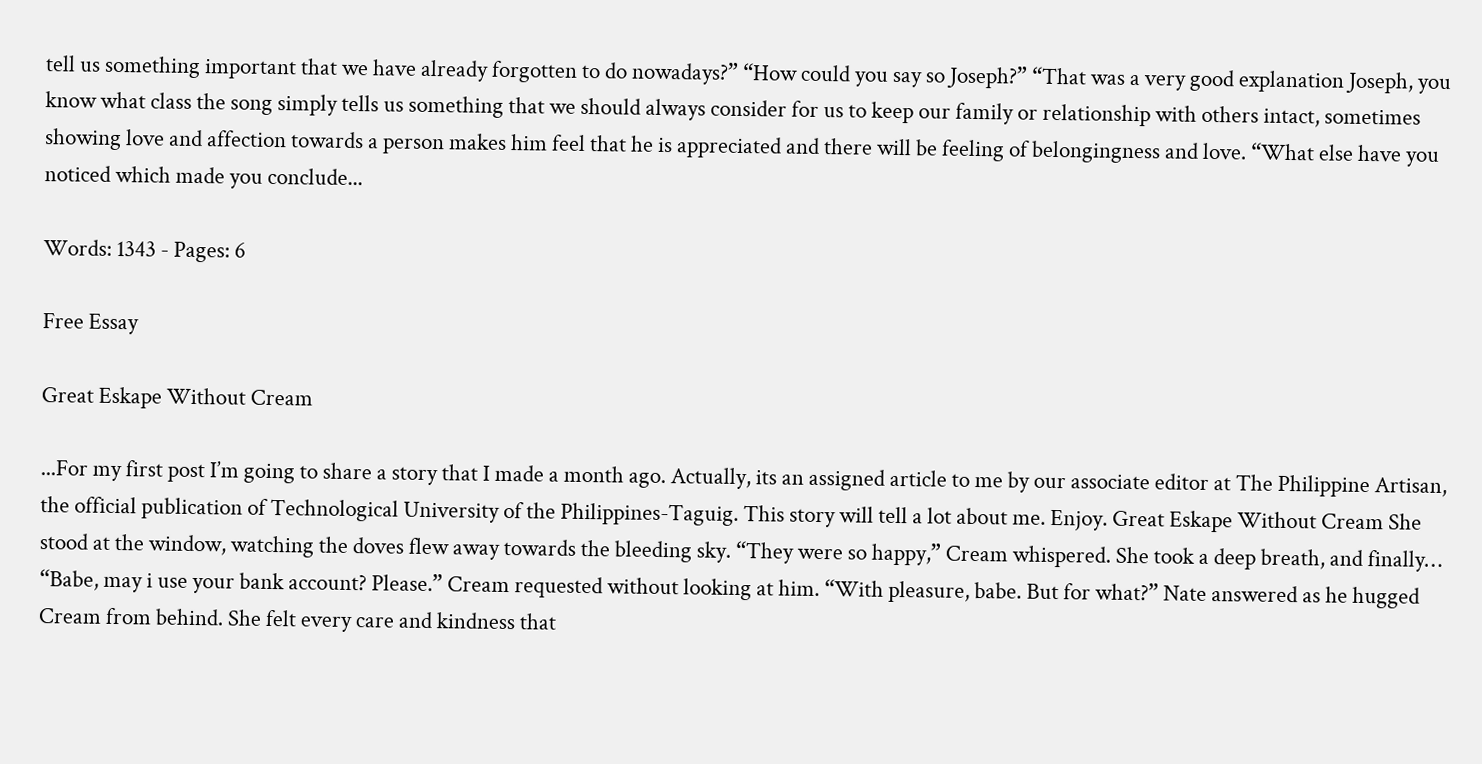tell us something important that we have already forgotten to do nowadays?” “How could you say so Joseph?” “That was a very good explanation Joseph, you know what class the song simply tells us something that we should always consider for us to keep our family or relationship with others intact, sometimes showing love and affection towards a person makes him feel that he is appreciated and there will be feeling of belongingness and love. “What else have you noticed which made you conclude...

Words: 1343 - Pages: 6

Free Essay

Great Eskape Without Cream

...For my first post I’m going to share a story that I made a month ago. Actually, its an assigned article to me by our associate editor at The Philippine Artisan, the official publication of Technological University of the Philippines-Taguig. This story will tell a lot about me. Enjoy. Great Eskape Without Cream She stood at the window, watching the doves flew away towards the bleeding sky. “They were so happy,” Cream whispered. She took a deep breath, and finally… “Babe, may i use your bank account? Please.” Cream requested without looking at him. “With pleasure, babe. But for what?” Nate answered as he hugged Cream from behind. She felt every care and kindness that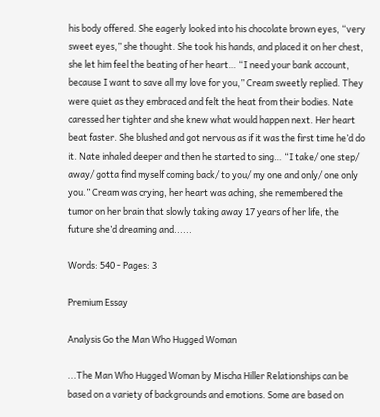his body offered. She eagerly looked into his chocolate brown eyes, “very sweet eyes,” she thought. She took his hands, and placed it on her chest, she let him feel the beating of her heart… “I need your bank account, because I want to save all my love for you,” Cream sweetly replied. They were quiet as they embraced and felt the heat from their bodies. Nate caressed her tighter and she knew what would happen next. Her heart beat faster. She blushed and got nervous as if it was the first time he’d do it. Nate inhaled deeper and then he started to sing… “I take/ one step/ away/ gotta find myself coming back/ to you/ my one and only/ one only you.” Cream was crying, her heart was aching, she remembered the tumor on her brain that slowly taking away 17 years of her life, the future she’d dreaming and......

Words: 540 - Pages: 3

Premium Essay

Analysis Go the Man Who Hugged Woman

...The Man Who Hugged Woman by Mischa Hiller Relationships can be based on a variety of backgrounds and emotions. Some are based on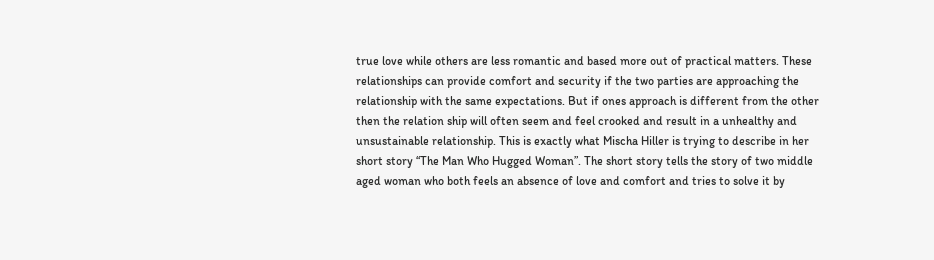true love while others are less romantic and based more out of practical matters. These relationships can provide comfort and security if the two parties are approaching the relationship with the same expectations. But if ones approach is different from the other then the relation ship will often seem and feel crooked and result in a unhealthy and unsustainable relationship. This is exactly what Mischa Hiller is trying to describe in her short story “The Man Who Hugged Woman”. The short story tells the story of two middle aged woman who both feels an absence of love and comfort and tries to solve it by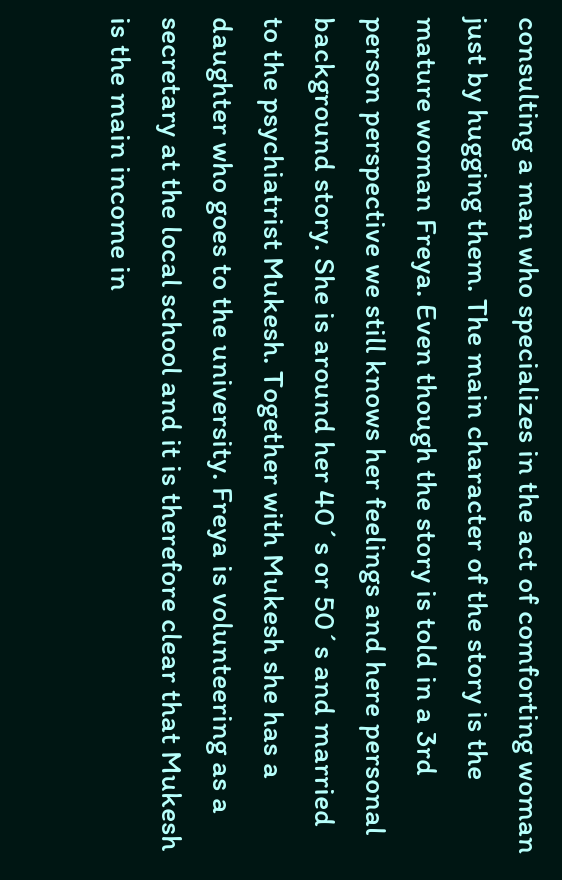consulting a man who specializes in the act of comforting woman just by hugging them. The main character of the story is the mature woman Freya. Even though the story is told in a 3rd person perspective we still knows her feelings and here personal background story. She is around her 40´s or 50´s and married to the psychiatrist Mukesh. Together with Mukesh she has a daughter who goes to the university. Freya is volunteering as a secretary at the local school and it is therefore clear that Mukesh is the main income in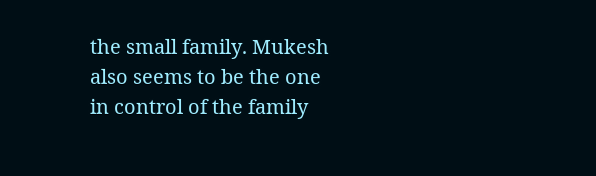the small family. Mukesh also seems to be the one in control of the family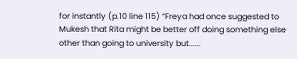for instantly (p.10 line 115) “Freya had once suggested to Mukesh that Rita might be better off doing something else other than going to university but......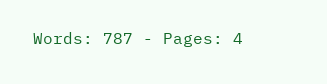Words: 787 - Pages: 4